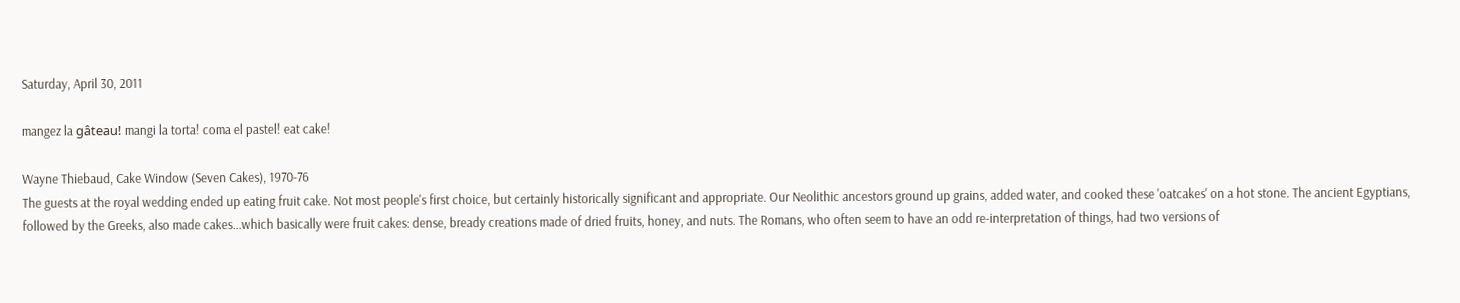Saturday, April 30, 2011

mangez la gâteau! mangi la torta! coma el pastel! eat cake!

Wayne Thiebaud, Cake Window (Seven Cakes), 1970-76
The guests at the royal wedding ended up eating fruit cake. Not most people's first choice, but certainly historically significant and appropriate. Our Neolithic ancestors ground up grains, added water, and cooked these 'oatcakes' on a hot stone. The ancient Egyptians, followed by the Greeks, also made cakes...which basically were fruit cakes: dense, bready creations made of dried fruits, honey, and nuts. The Romans, who often seem to have an odd re-interpretation of things, had two versions of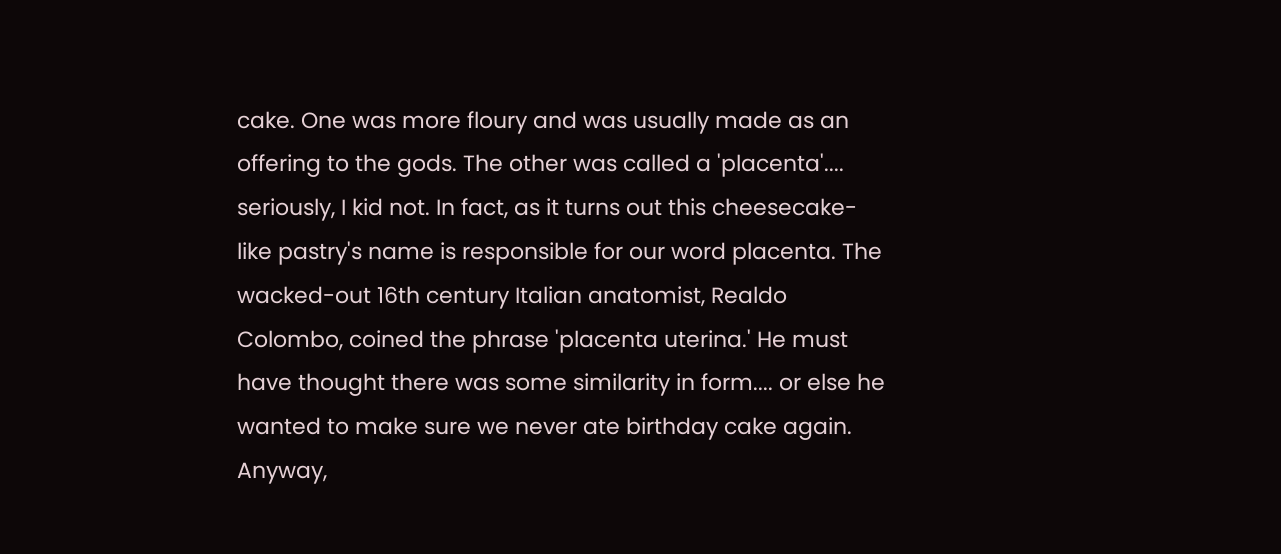cake. One was more floury and was usually made as an offering to the gods. The other was called a 'placenta'.... seriously, I kid not. In fact, as it turns out this cheesecake-like pastry's name is responsible for our word placenta. The wacked-out 16th century Italian anatomist, Realdo Colombo, coined the phrase 'placenta uterina.' He must have thought there was some similarity in form.... or else he wanted to make sure we never ate birthday cake again. Anyway,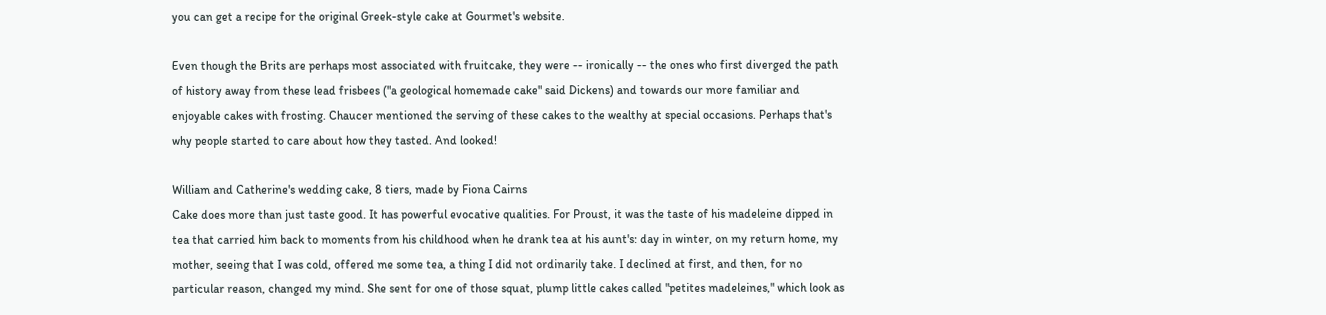you can get a recipe for the original Greek-style cake at Gourmet's website.

Even though the Brits are perhaps most associated with fruitcake, they were -- ironically -- the ones who first diverged the path of history away from these lead frisbees ("a geological homemade cake" said Dickens) and towards our more familiar and enjoyable cakes with frosting. Chaucer mentioned the serving of these cakes to the wealthy at special occasions. Perhaps that's why people started to care about how they tasted. And looked!

William and Catherine's wedding cake, 8 tiers, made by Fiona Cairns
Cake does more than just taste good. It has powerful evocative qualities. For Proust, it was the taste of his madeleine dipped in tea that carried him back to moments from his childhood when he drank tea at his aunt's: day in winter, on my return home, my mother, seeing that I was cold, offered me some tea, a thing I did not ordinarily take. I declined at first, and then, for no particular reason, changed my mind. She sent for one of those squat, plump little cakes called "petites madeleines," which look as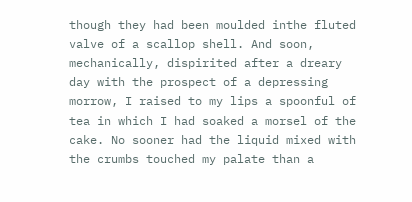though they had been moulded inthe fluted valve of a scallop shell. And soon, mechanically, dispirited after a dreary day with the prospect of a depressing morrow, I raised to my lips a spoonful of tea in which I had soaked a morsel of the cake. No sooner had the liquid mixed with the crumbs touched my palate than a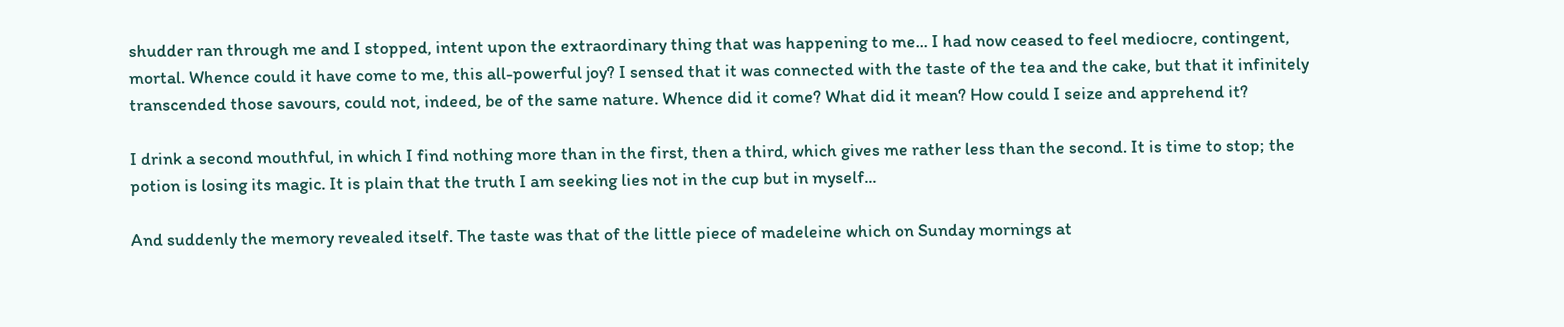shudder ran through me and I stopped, intent upon the extraordinary thing that was happening to me... I had now ceased to feel mediocre, contingent, mortal. Whence could it have come to me, this all-powerful joy? I sensed that it was connected with the taste of the tea and the cake, but that it infinitely transcended those savours, could not, indeed, be of the same nature. Whence did it come? What did it mean? How could I seize and apprehend it?

I drink a second mouthful, in which I find nothing more than in the first, then a third, which gives me rather less than the second. It is time to stop; the potion is losing its magic. It is plain that the truth I am seeking lies not in the cup but in myself...

And suddenly the memory revealed itself. The taste was that of the little piece of madeleine which on Sunday mornings at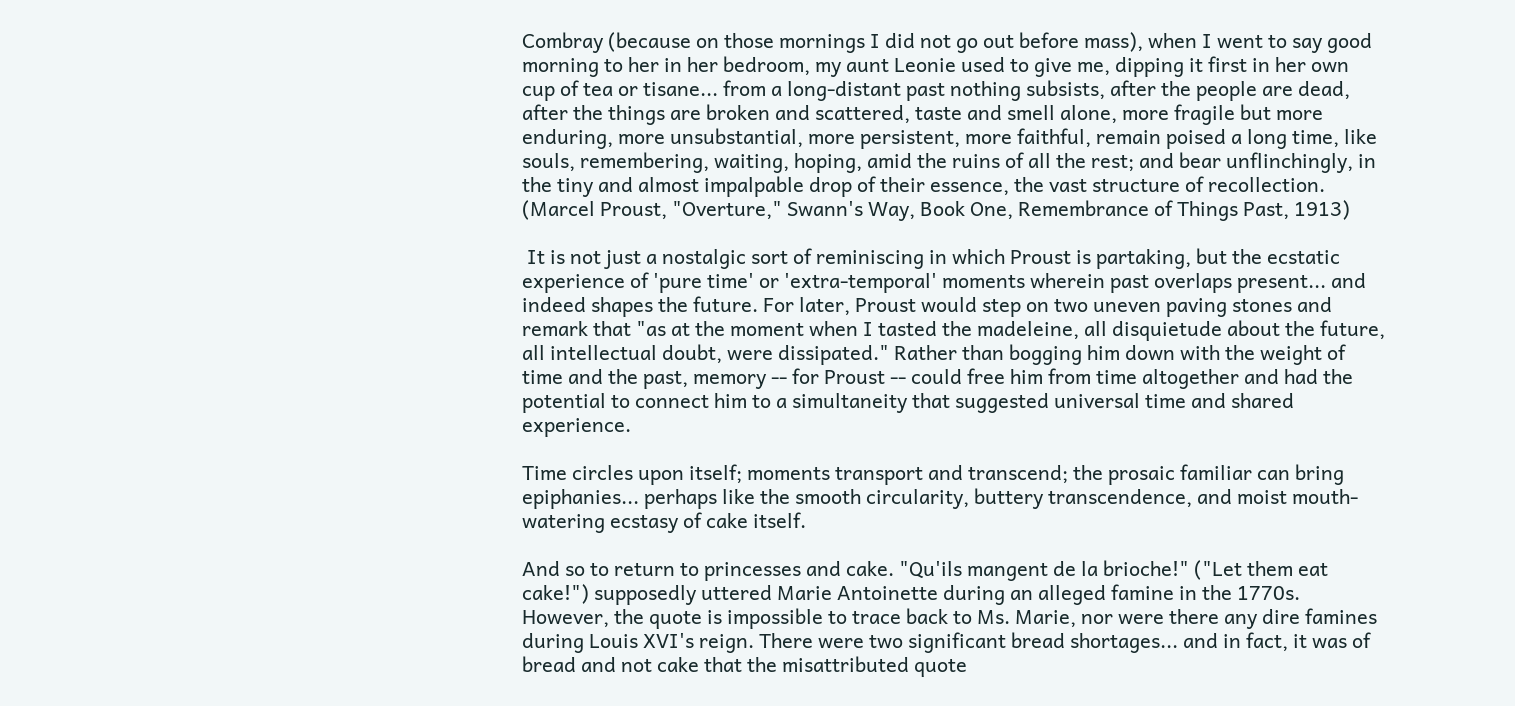Combray (because on those mornings I did not go out before mass), when I went to say good morning to her in her bedroom, my aunt Leonie used to give me, dipping it first in her own cup of tea or tisane... from a long-distant past nothing subsists, after the people are dead, after the things are broken and scattered, taste and smell alone, more fragile but more enduring, more unsubstantial, more persistent, more faithful, remain poised a long time, like souls, remembering, waiting, hoping, amid the ruins of all the rest; and bear unflinchingly, in the tiny and almost impalpable drop of their essence, the vast structure of recollection. (Marcel Proust, "Overture," Swann's Way, Book One, Remembrance of Things Past, 1913)

 It is not just a nostalgic sort of reminiscing in which Proust is partaking, but the ecstatic experience of 'pure time' or 'extra-temporal' moments wherein past overlaps present... and indeed shapes the future. For later, Proust would step on two uneven paving stones and remark that "as at the moment when I tasted the madeleine, all disquietude about the future, all intellectual doubt, were dissipated." Rather than bogging him down with the weight of time and the past, memory -- for Proust -- could free him from time altogether and had the potential to connect him to a simultaneity that suggested universal time and shared experience.

Time circles upon itself; moments transport and transcend; the prosaic familiar can bring epiphanies... perhaps like the smooth circularity, buttery transcendence, and moist mouth-watering ecstasy of cake itself.

And so to return to princesses and cake. "Qu'ils mangent de la brioche!" ("Let them eat cake!") supposedly uttered Marie Antoinette during an alleged famine in the 1770s. However, the quote is impossible to trace back to Ms. Marie, nor were there any dire famines during Louis XVI's reign. There were two significant bread shortages... and in fact, it was of bread and not cake that the misattributed quote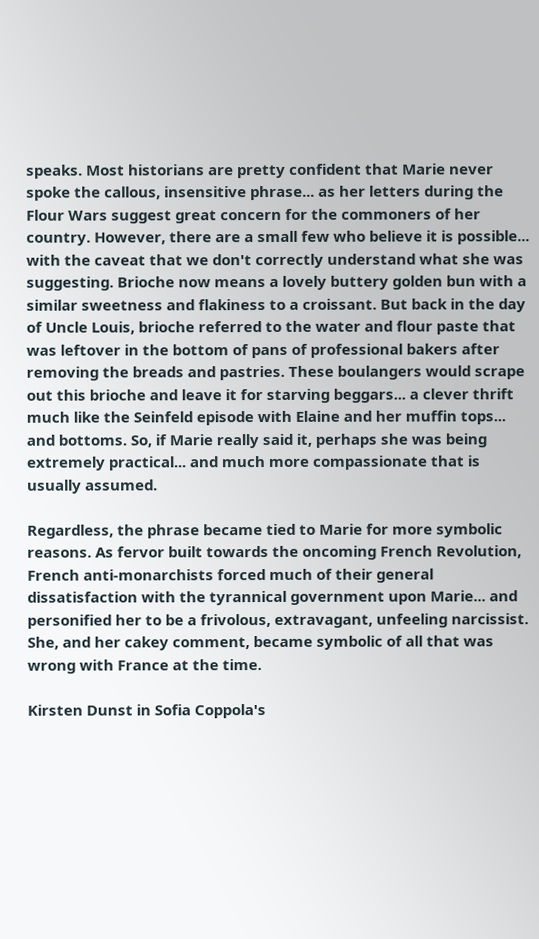speaks. Most historians are pretty confident that Marie never spoke the callous, insensitive phrase... as her letters during the Flour Wars suggest great concern for the commoners of her country. However, there are a small few who believe it is possible... with the caveat that we don't correctly understand what she was suggesting. Brioche now means a lovely buttery golden bun with a similar sweetness and flakiness to a croissant. But back in the day of Uncle Louis, brioche referred to the water and flour paste that was leftover in the bottom of pans of professional bakers after removing the breads and pastries. These boulangers would scrape out this brioche and leave it for starving beggars... a clever thrift much like the Seinfeld episode with Elaine and her muffin tops... and bottoms. So, if Marie really said it, perhaps she was being extremely practical... and much more compassionate that is usually assumed.

Regardless, the phrase became tied to Marie for more symbolic reasons. As fervor built towards the oncoming French Revolution, French anti-monarchists forced much of their general dissatisfaction with the tyrannical government upon Marie... and personified her to be a frivolous, extravagant, unfeeling narcissist. She, and her cakey comment, became symbolic of all that was wrong with France at the time.

Kirsten Dunst in Sofia Coppola's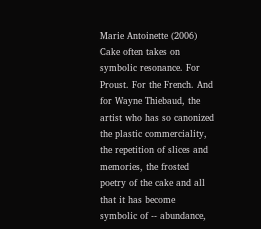Marie Antoinette (2006)
Cake often takes on symbolic resonance. For Proust. For the French. And for Wayne Thiebaud, the artist who has so canonized the plastic commerciality, the repetition of slices and memories, the frosted poetry of the cake and all that it has become symbolic of -- abundance,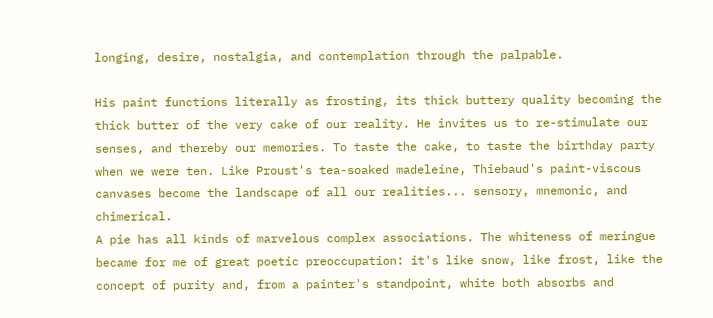longing, desire, nostalgia, and contemplation through the palpable.

His paint functions literally as frosting, its thick buttery quality becoming the thick butter of the very cake of our reality. He invites us to re-stimulate our senses, and thereby our memories. To taste the cake, to taste the birthday party when we were ten. Like Proust's tea-soaked madeleine, Thiebaud's paint-viscous canvases become the landscape of all our realities... sensory, mnemonic, and chimerical.
A pie has all kinds of marvelous complex associations. The whiteness of meringue became for me of great poetic preoccupation: it's like snow, like frost, like the concept of purity and, from a painter's standpoint, white both absorbs and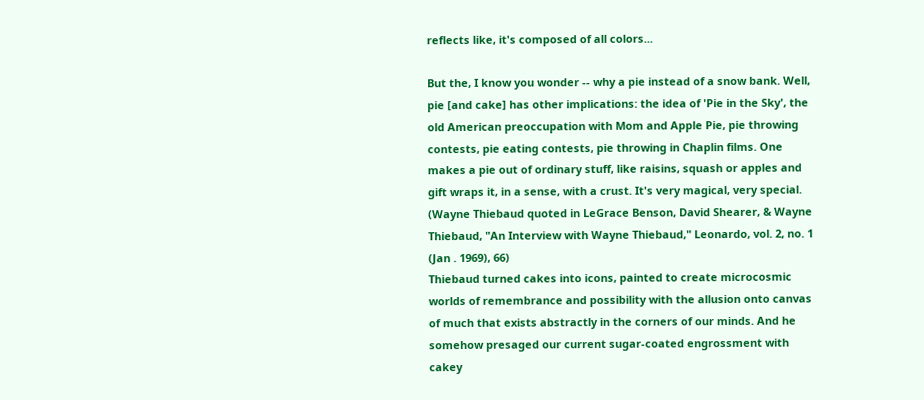reflects like, it's composed of all colors...

But the, I know you wonder -- why a pie instead of a snow bank. Well, pie [and cake] has other implications: the idea of 'Pie in the Sky', the old American preoccupation with Mom and Apple Pie, pie throwing contests, pie eating contests, pie throwing in Chaplin films. One makes a pie out of ordinary stuff, like raisins, squash or apples and gift wraps it, in a sense, with a crust. It's very magical, very special. (Wayne Thiebaud quoted in LeGrace Benson, David Shearer, & Wayne Thiebaud, "An Interview with Wayne Thiebaud," Leonardo, vol. 2, no. 1 (Jan . 1969), 66)
Thiebaud turned cakes into icons, painted to create microcosmic worlds of remembrance and possibility with the allusion onto canvas of much that exists abstractly in the corners of our minds. And he somehow presaged our current sugar-coated engrossment with cakey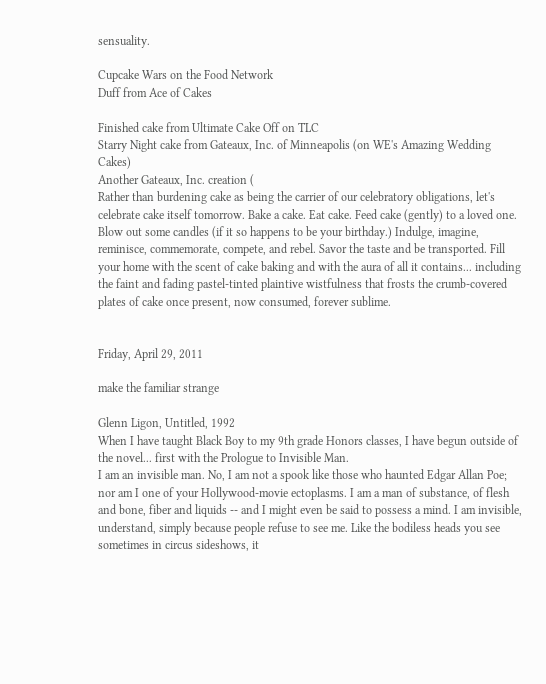sensuality.

Cupcake Wars on the Food Network
Duff from Ace of Cakes

Finished cake from Ultimate Cake Off on TLC
Starry Night cake from Gateaux, Inc. of Minneapolis (on WE's Amazing Wedding Cakes)
Another Gateaux, Inc. creation (
Rather than burdening cake as being the carrier of our celebratory obligations, let's celebrate cake itself tomorrow. Bake a cake. Eat cake. Feed cake (gently) to a loved one. Blow out some candles (if it so happens to be your birthday.) Indulge, imagine, reminisce, commemorate, compete, and rebel. Savor the taste and be transported. Fill your home with the scent of cake baking and with the aura of all it contains... including the faint and fading pastel-tinted plaintive wistfulness that frosts the crumb-covered plates of cake once present, now consumed, forever sublime.


Friday, April 29, 2011

make the familiar strange

Glenn Ligon, Untitled, 1992
When I have taught Black Boy to my 9th grade Honors classes, I have begun outside of the novel... first with the Prologue to Invisible Man.
I am an invisible man. No, I am not a spook like those who haunted Edgar Allan Poe; nor am I one of your Hollywood-movie ectoplasms. I am a man of substance, of flesh and bone, fiber and liquids -- and I might even be said to possess a mind. I am invisible, understand, simply because people refuse to see me. Like the bodiless heads you see sometimes in circus sideshows, it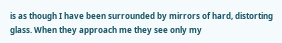is as though I have been surrounded by mirrors of hard, distorting glass. When they approach me they see only my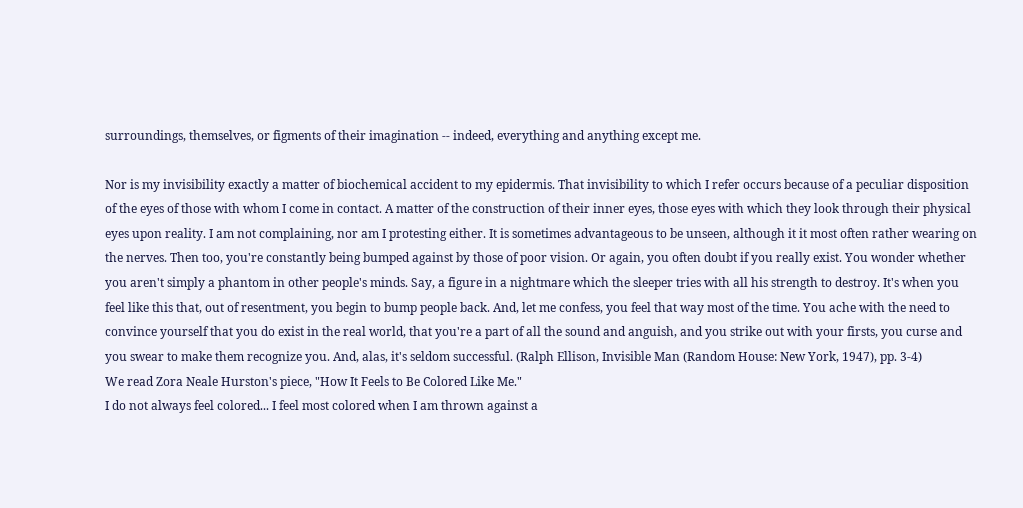surroundings, themselves, or figments of their imagination -- indeed, everything and anything except me.

Nor is my invisibility exactly a matter of biochemical accident to my epidermis. That invisibility to which I refer occurs because of a peculiar disposition of the eyes of those with whom I come in contact. A matter of the construction of their inner eyes, those eyes with which they look through their physical eyes upon reality. I am not complaining, nor am I protesting either. It is sometimes advantageous to be unseen, although it it most often rather wearing on the nerves. Then too, you're constantly being bumped against by those of poor vision. Or again, you often doubt if you really exist. You wonder whether you aren't simply a phantom in other people's minds. Say, a figure in a nightmare which the sleeper tries with all his strength to destroy. It's when you feel like this that, out of resentment, you begin to bump people back. And, let me confess, you feel that way most of the time. You ache with the need to convince yourself that you do exist in the real world, that you're a part of all the sound and anguish, and you strike out with your firsts, you curse and you swear to make them recognize you. And, alas, it's seldom successful. (Ralph Ellison, Invisible Man (Random House: New York, 1947), pp. 3-4)
We read Zora Neale Hurston's piece, "How It Feels to Be Colored Like Me."
I do not always feel colored... I feel most colored when I am thrown against a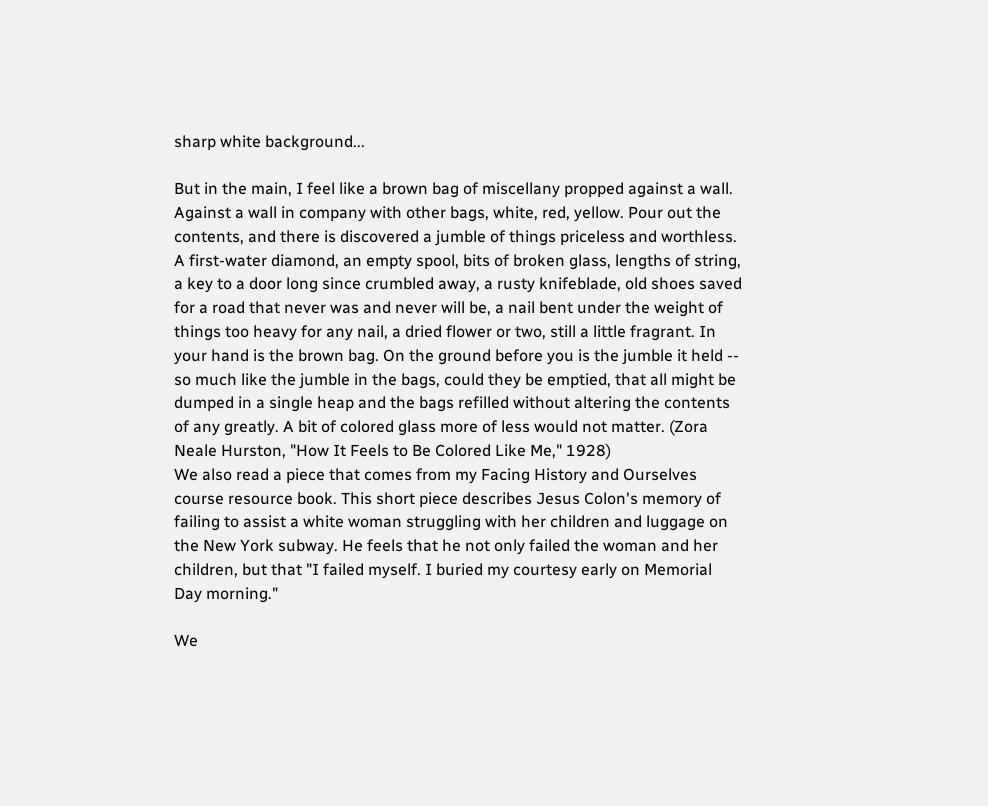sharp white background...

But in the main, I feel like a brown bag of miscellany propped against a wall. Against a wall in company with other bags, white, red, yellow. Pour out the contents, and there is discovered a jumble of things priceless and worthless. A first-water diamond, an empty spool, bits of broken glass, lengths of string, a key to a door long since crumbled away, a rusty knifeblade, old shoes saved for a road that never was and never will be, a nail bent under the weight of things too heavy for any nail, a dried flower or two, still a little fragrant. In your hand is the brown bag. On the ground before you is the jumble it held -- so much like the jumble in the bags, could they be emptied, that all might be dumped in a single heap and the bags refilled without altering the contents of any greatly. A bit of colored glass more of less would not matter. (Zora Neale Hurston, "How It Feels to Be Colored Like Me," 1928)
We also read a piece that comes from my Facing History and Ourselves course resource book. This short piece describes Jesus Colon's memory of failing to assist a white woman struggling with her children and luggage on the New York subway. He feels that he not only failed the woman and her children, but that "I failed myself. I buried my courtesy early on Memorial Day morning."

We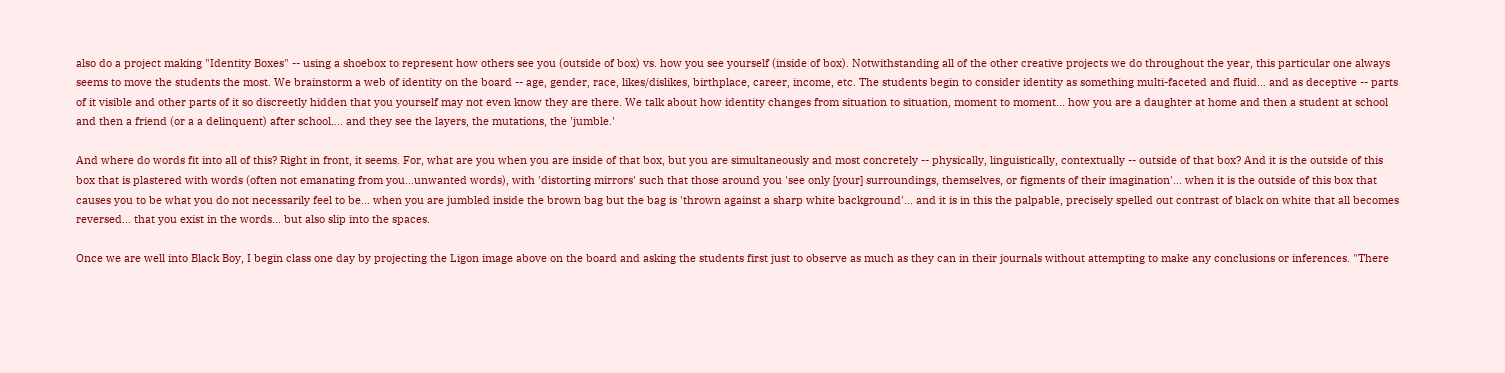also do a project making "Identity Boxes" -- using a shoebox to represent how others see you (outside of box) vs. how you see yourself (inside of box). Notwithstanding all of the other creative projects we do throughout the year, this particular one always seems to move the students the most. We brainstorm a web of identity on the board -- age, gender, race, likes/dislikes, birthplace, career, income, etc. The students begin to consider identity as something multi-faceted and fluid... and as deceptive -- parts of it visible and other parts of it so discreetly hidden that you yourself may not even know they are there. We talk about how identity changes from situation to situation, moment to moment... how you are a daughter at home and then a student at school and then a friend (or a a delinquent) after school.... and they see the layers, the mutations, the 'jumble.'

And where do words fit into all of this? Right in front, it seems. For, what are you when you are inside of that box, but you are simultaneously and most concretely -- physically, linguistically, contextually -- outside of that box? And it is the outside of this box that is plastered with words (often not emanating from you...unwanted words), with 'distorting mirrors' such that those around you 'see only [your] surroundings, themselves, or figments of their imagination'... when it is the outside of this box that causes you to be what you do not necessarily feel to be... when you are jumbled inside the brown bag but the bag is 'thrown against a sharp white background'... and it is in this the palpable, precisely spelled out contrast of black on white that all becomes reversed... that you exist in the words... but also slip into the spaces.

Once we are well into Black Boy, I begin class one day by projecting the Ligon image above on the board and asking the students first just to observe as much as they can in their journals without attempting to make any conclusions or inferences. "There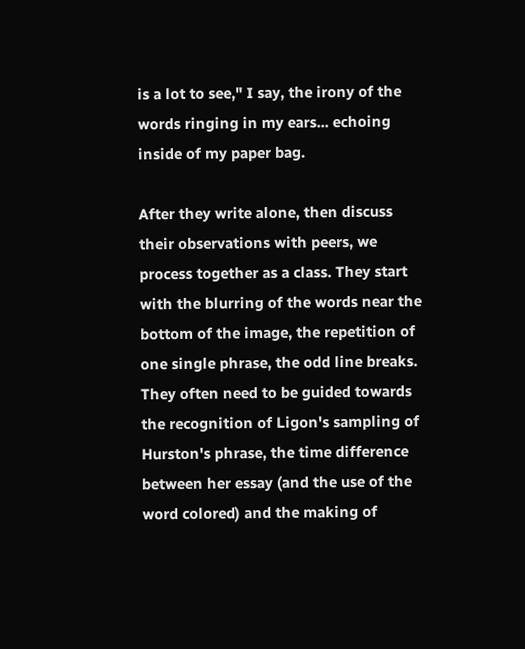is a lot to see," I say, the irony of the words ringing in my ears... echoing inside of my paper bag.

After they write alone, then discuss their observations with peers, we process together as a class. They start with the blurring of the words near the bottom of the image, the repetition of one single phrase, the odd line breaks. They often need to be guided towards the recognition of Ligon's sampling of Hurston's phrase, the time difference between her essay (and the use of the word colored) and the making of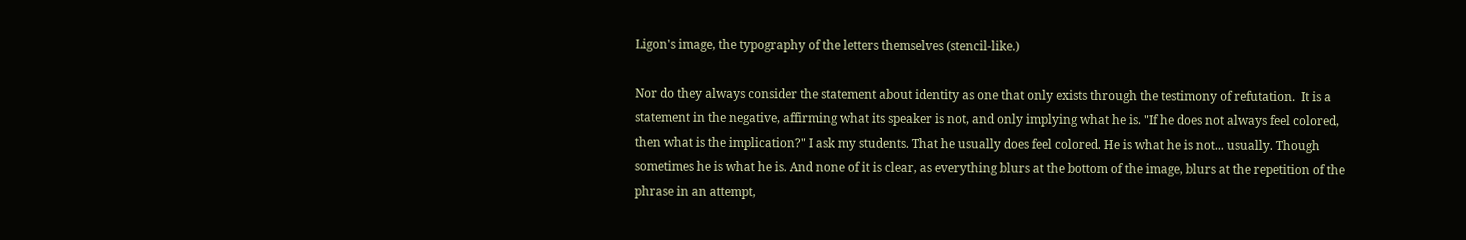Ligon's image, the typography of the letters themselves (stencil-like.)

Nor do they always consider the statement about identity as one that only exists through the testimony of refutation.  It is a statement in the negative, affirming what its speaker is not, and only implying what he is. "If he does not always feel colored, then what is the implication?" I ask my students. That he usually does feel colored. He is what he is not... usually. Though sometimes he is what he is. And none of it is clear, as everything blurs at the bottom of the image, blurs at the repetition of the phrase in an attempt,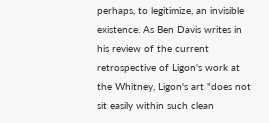perhaps, to legitimize, an invisible existence. As Ben Davis writes in his review of the current retrospective of Ligon's work at the Whitney, Ligon's art "does not sit easily within such clean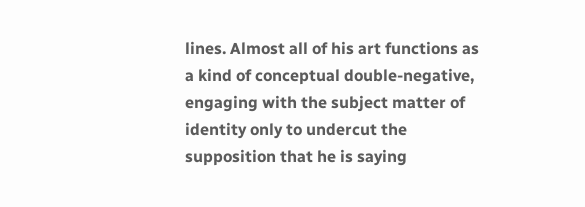lines. Almost all of his art functions as a kind of conceptual double-negative, engaging with the subject matter of identity only to undercut the supposition that he is saying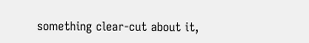something clear-cut about it,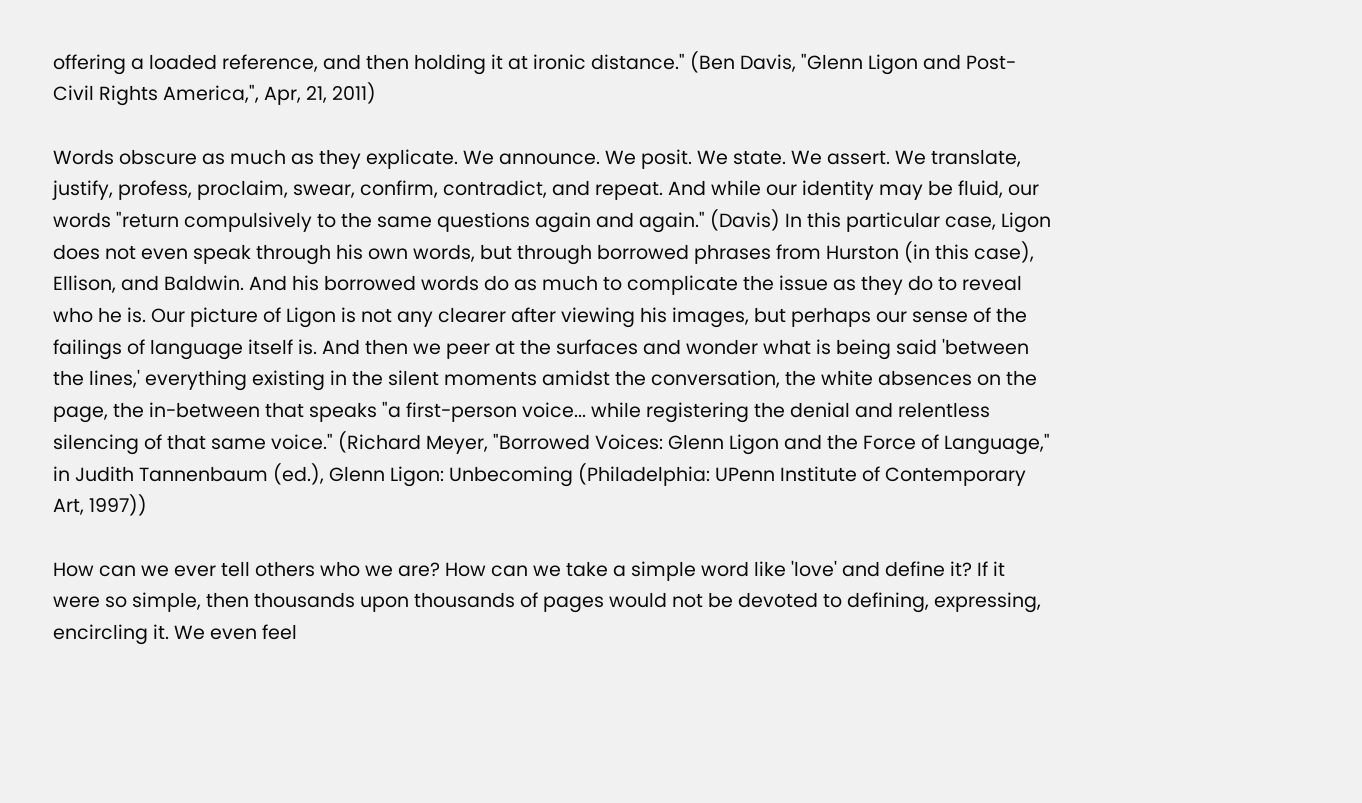offering a loaded reference, and then holding it at ironic distance." (Ben Davis, "Glenn Ligon and Post-Civil Rights America,", Apr, 21, 2011)

Words obscure as much as they explicate. We announce. We posit. We state. We assert. We translate, justify, profess, proclaim, swear, confirm, contradict, and repeat. And while our identity may be fluid, our words "return compulsively to the same questions again and again." (Davis) In this particular case, Ligon does not even speak through his own words, but through borrowed phrases from Hurston (in this case), Ellison, and Baldwin. And his borrowed words do as much to complicate the issue as they do to reveal who he is. Our picture of Ligon is not any clearer after viewing his images, but perhaps our sense of the failings of language itself is. And then we peer at the surfaces and wonder what is being said 'between the lines,' everything existing in the silent moments amidst the conversation, the white absences on the page, the in-between that speaks "a first-person voice... while registering the denial and relentless silencing of that same voice." (Richard Meyer, "Borrowed Voices: Glenn Ligon and the Force of Language," in Judith Tannenbaum (ed.), Glenn Ligon: Unbecoming (Philadelphia: UPenn Institute of Contemporary Art, 1997))

How can we ever tell others who we are? How can we take a simple word like 'love' and define it? If it were so simple, then thousands upon thousands of pages would not be devoted to defining, expressing, encircling it. We even feel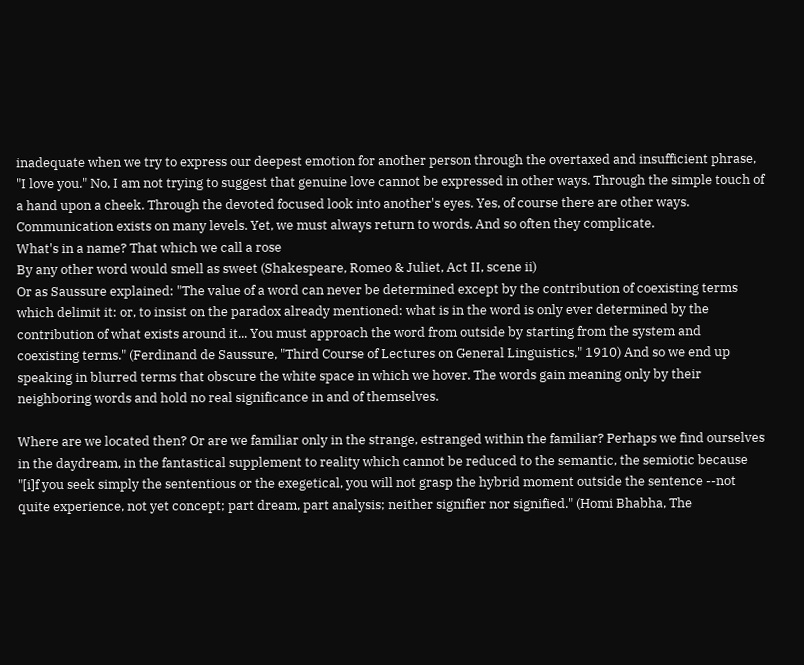inadequate when we try to express our deepest emotion for another person through the overtaxed and insufficient phrase, "I love you." No, I am not trying to suggest that genuine love cannot be expressed in other ways. Through the simple touch of a hand upon a cheek. Through the devoted focused look into another's eyes. Yes, of course there are other ways. Communication exists on many levels. Yet, we must always return to words. And so often they complicate.
What's in a name? That which we call a rose
By any other word would smell as sweet (Shakespeare, Romeo & Juliet, Act II, scene ii)
Or as Saussure explained: "The value of a word can never be determined except by the contribution of coexisting terms which delimit it: or, to insist on the paradox already mentioned: what is in the word is only ever determined by the contribution of what exists around it... You must approach the word from outside by starting from the system and coexisting terms." (Ferdinand de Saussure, "Third Course of Lectures on General Linguistics," 1910) And so we end up speaking in blurred terms that obscure the white space in which we hover. The words gain meaning only by their neighboring words and hold no real significance in and of themselves.

Where are we located then? Or are we familiar only in the strange, estranged within the familiar? Perhaps we find ourselves in the daydream, in the fantastical supplement to reality which cannot be reduced to the semantic, the semiotic because "[i]f you seek simply the sententious or the exegetical, you will not grasp the hybrid moment outside the sentence --not quite experience, not yet concept; part dream, part analysis; neither signifier nor signified." (Homi Bhabha, The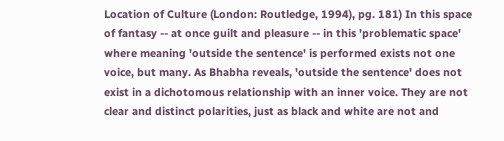Location of Culture (London: Routledge, 1994), pg. 181) In this space of fantasy -- at once guilt and pleasure -- in this 'problematic space' where meaning 'outside the sentence' is performed exists not one voice, but many. As Bhabha reveals, 'outside the sentence' does not exist in a dichotomous relationship with an inner voice. They are not clear and distinct polarities, just as black and white are not and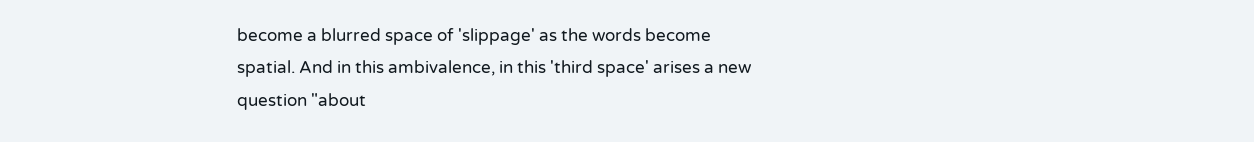become a blurred space of 'slippage' as the words become spatial. And in this ambivalence, in this 'third space' arises a new question "about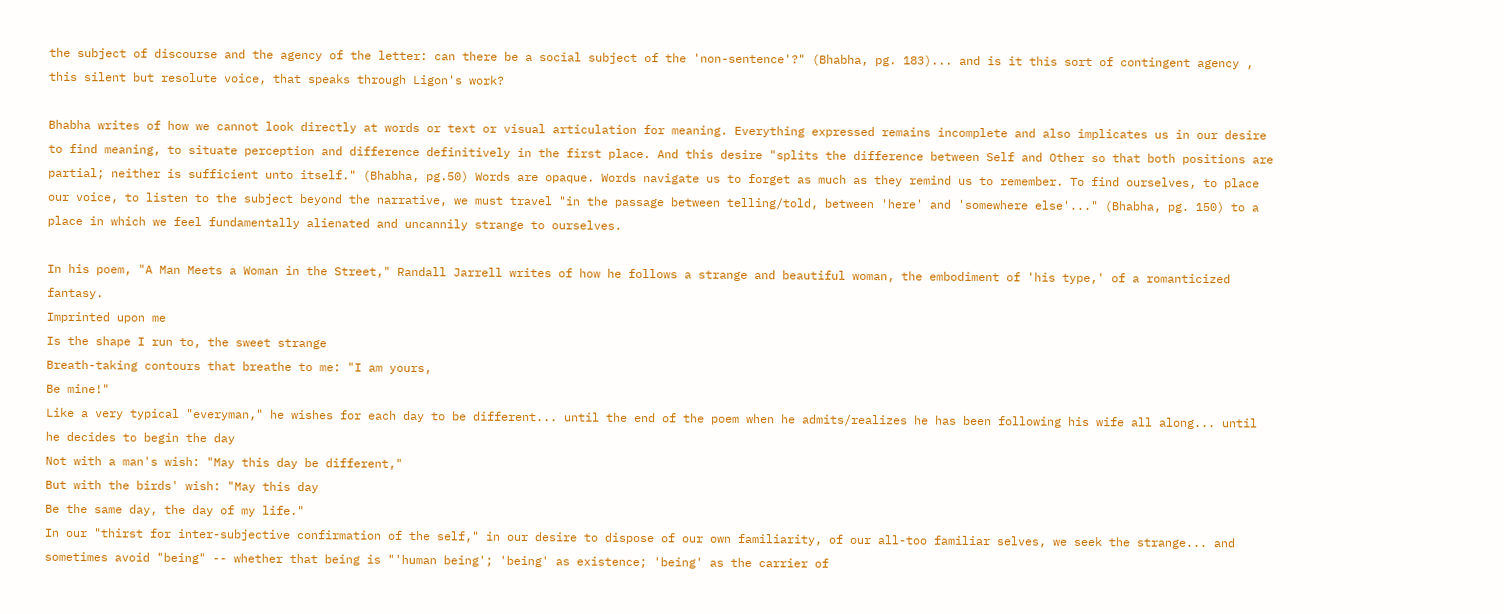the subject of discourse and the agency of the letter: can there be a social subject of the 'non-sentence'?" (Bhabha, pg. 183)... and is it this sort of contingent agency , this silent but resolute voice, that speaks through Ligon's work?

Bhabha writes of how we cannot look directly at words or text or visual articulation for meaning. Everything expressed remains incomplete and also implicates us in our desire to find meaning, to situate perception and difference definitively in the first place. And this desire "splits the difference between Self and Other so that both positions are partial; neither is sufficient unto itself." (Bhabha, pg.50) Words are opaque. Words navigate us to forget as much as they remind us to remember. To find ourselves, to place our voice, to listen to the subject beyond the narrative, we must travel "in the passage between telling/told, between 'here' and 'somewhere else'..." (Bhabha, pg. 150) to a place in which we feel fundamentally alienated and uncannily strange to ourselves.

In his poem, "A Man Meets a Woman in the Street," Randall Jarrell writes of how he follows a strange and beautiful woman, the embodiment of 'his type,' of a romanticized fantasy.
Imprinted upon me
Is the shape I run to, the sweet strange
Breath-taking contours that breathe to me: "I am yours,
Be mine!"
Like a very typical "everyman," he wishes for each day to be different... until the end of the poem when he admits/realizes he has been following his wife all along... until he decides to begin the day
Not with a man's wish: "May this day be different,"
But with the birds' wish: "May this day
Be the same day, the day of my life."
In our "thirst for inter-subjective confirmation of the self," in our desire to dispose of our own familiarity, of our all-too familiar selves, we seek the strange... and sometimes avoid "being" -- whether that being is "'human being'; 'being' as existence; 'being' as the carrier of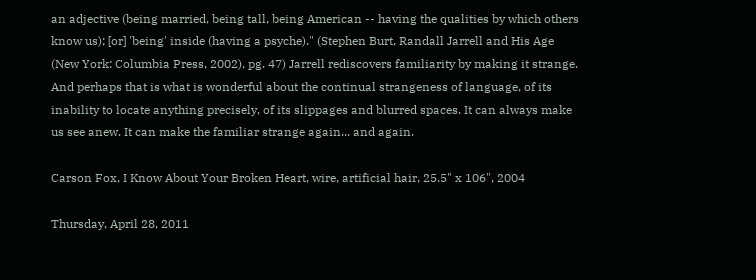an adjective (being married, being tall, being American -- having the qualities by which others know us); [or] 'being' inside (having a psyche)." (Stephen Burt, Randall Jarrell and His Age (New York: Columbia Press, 2002), pg. 47) Jarrell rediscovers familiarity by making it strange. And perhaps that is what is wonderful about the continual strangeness of language, of its inability to locate anything precisely, of its slippages and blurred spaces. It can always make us see anew. It can make the familiar strange again... and again.

Carson Fox, I Know About Your Broken Heart, wire, artificial hair, 25.5" x 106", 2004

Thursday, April 28, 2011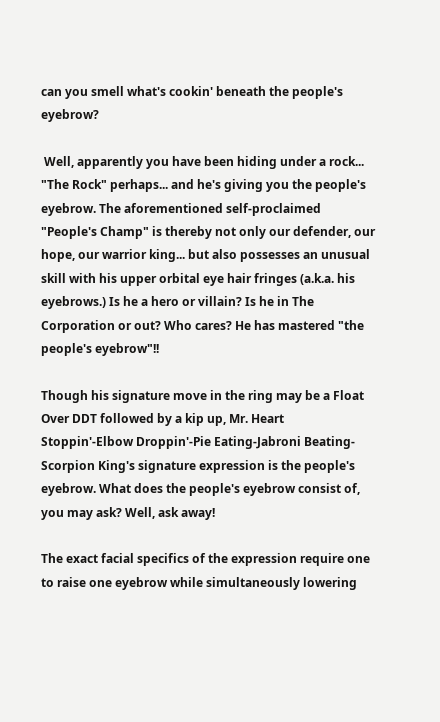can you smell what's cookin' beneath the people's eyebrow?

 Well, apparently you have been hiding under a rock... "The Rock" perhaps... and he's giving you the people's eyebrow. The aforementioned self-proclaimed "People's Champ" is thereby not only our defender, our hope, our warrior king... but also possesses an unusual skill with his upper orbital eye hair fringes (a.k.a. his eyebrows.) Is he a hero or villain? Is he in The Corporation or out? Who cares? He has mastered "the people's eyebrow"!!

Though his signature move in the ring may be a Float Over DDT followed by a kip up, Mr. Heart Stoppin'-Elbow Droppin'-Pie Eating-Jabroni Beating-Scorpion King's signature expression is the people's eyebrow. What does the people's eyebrow consist of, you may ask? Well, ask away!

The exact facial specifics of the expression require one to raise one eyebrow while simultaneously lowering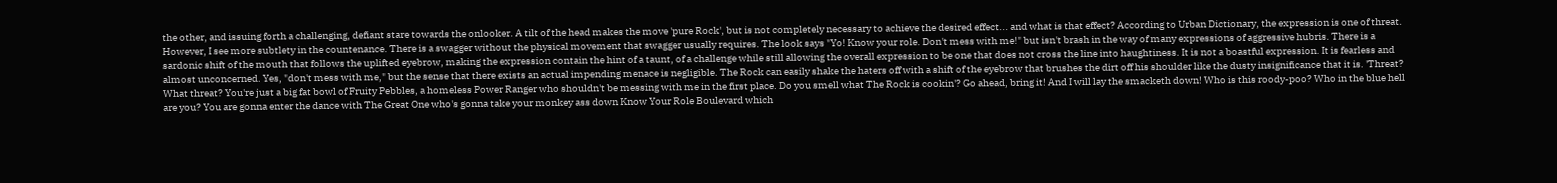the other, and issuing forth a challenging, defiant stare towards the onlooker. A tilt of the head makes the move 'pure Rock', but is not completely necessary to achieve the desired effect... and what is that effect? According to Urban Dictionary, the expression is one of threat. However, I see more subtlety in the countenance. There is a swagger without the physical movement that swagger usually requires. The look says "Yo! Know your role. Don't mess with me!" but isn't brash in the way of many expressions of aggressive hubris. There is a sardonic shift of the mouth that follows the uplifted eyebrow, making the expression contain the hint of a taunt, of a challenge while still allowing the overall expression to be one that does not cross the line into haughtiness. It is not a boastful expression. It is fearless and almost unconcerned. Yes, "don't mess with me," but the sense that there exists an actual impending menace is negligible. The Rock can easily shake the haters off with a shift of the eyebrow that brushes the dirt off his shoulder like the dusty insignificance that it is. 'Threat? What threat? You're just a big fat bowl of Fruity Pebbles, a homeless Power Ranger who shouldn't be messing with me in the first place. Do you smell what The Rock is cookin'? Go ahead, bring it! And I will lay the smacketh down! Who is this roody-poo? Who in the blue hell are you? You are gonna enter the dance with The Great One who's gonna take your monkey ass down Know Your Role Boulevard which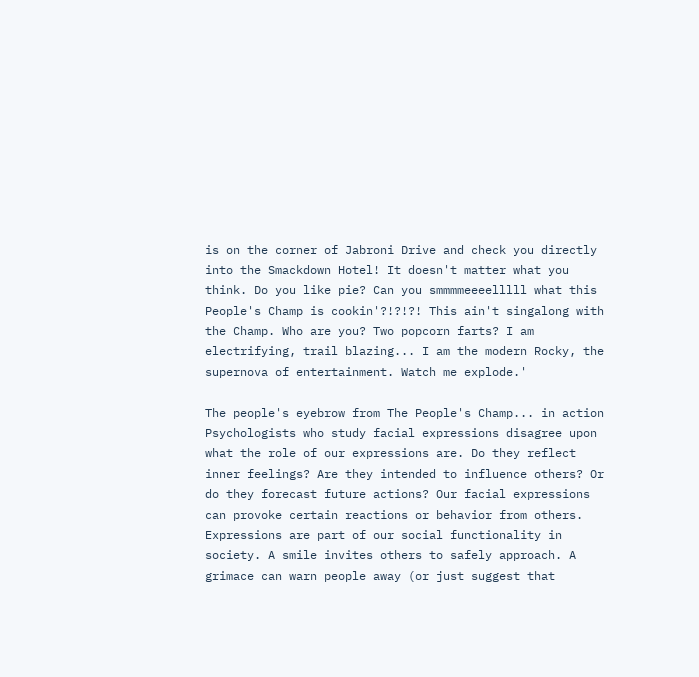is on the corner of Jabroni Drive and check you directly into the Smackdown Hotel! It doesn't matter what you think. Do you like pie? Can you smmmmeeeelllll what this People's Champ is cookin'?!?!?! This ain't singalong with the Champ. Who are you? Two popcorn farts? I am electrifying, trail blazing... I am the modern Rocky, the supernova of entertainment. Watch me explode.'

The people's eyebrow from The People's Champ... in action
Psychologists who study facial expressions disagree upon what the role of our expressions are. Do they reflect inner feelings? Are they intended to influence others? Or do they forecast future actions? Our facial expressions can provoke certain reactions or behavior from others. Expressions are part of our social functionality in society. A smile invites others to safely approach. A grimace can warn people away (or just suggest that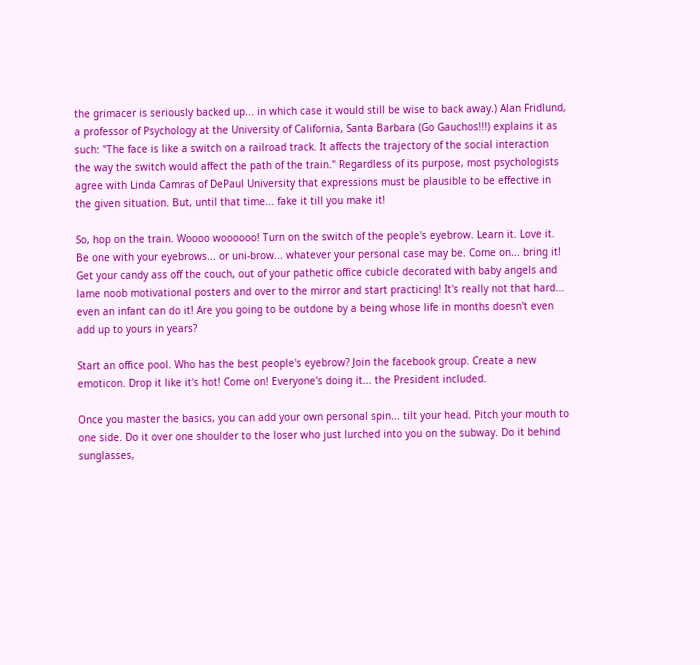the grimacer is seriously backed up... in which case it would still be wise to back away.) Alan Fridlund, a professor of Psychology at the University of California, Santa Barbara (Go Gauchos!!!) explains it as such: "The face is like a switch on a railroad track. It affects the trajectory of the social interaction the way the switch would affect the path of the train." Regardless of its purpose, most psychologists agree with Linda Camras of DePaul University that expressions must be plausible to be effective in the given situation. But, until that time... fake it till you make it!

So, hop on the train. Woooo woooooo! Turn on the switch of the people's eyebrow. Learn it. Love it. Be one with your eyebrows... or uni-brow... whatever your personal case may be. Come on... bring it! Get your candy ass off the couch, out of your pathetic office cubicle decorated with baby angels and lame noob motivational posters and over to the mirror and start practicing! It's really not that hard... even an infant can do it! Are you going to be outdone by a being whose life in months doesn't even add up to yours in years?

Start an office pool. Who has the best people's eyebrow? Join the facebook group. Create a new emoticon. Drop it like it's hot! Come on! Everyone's doing it... the President included.

Once you master the basics, you can add your own personal spin... tilt your head. Pitch your mouth to one side. Do it over one shoulder to the loser who just lurched into you on the subway. Do it behind sunglasses,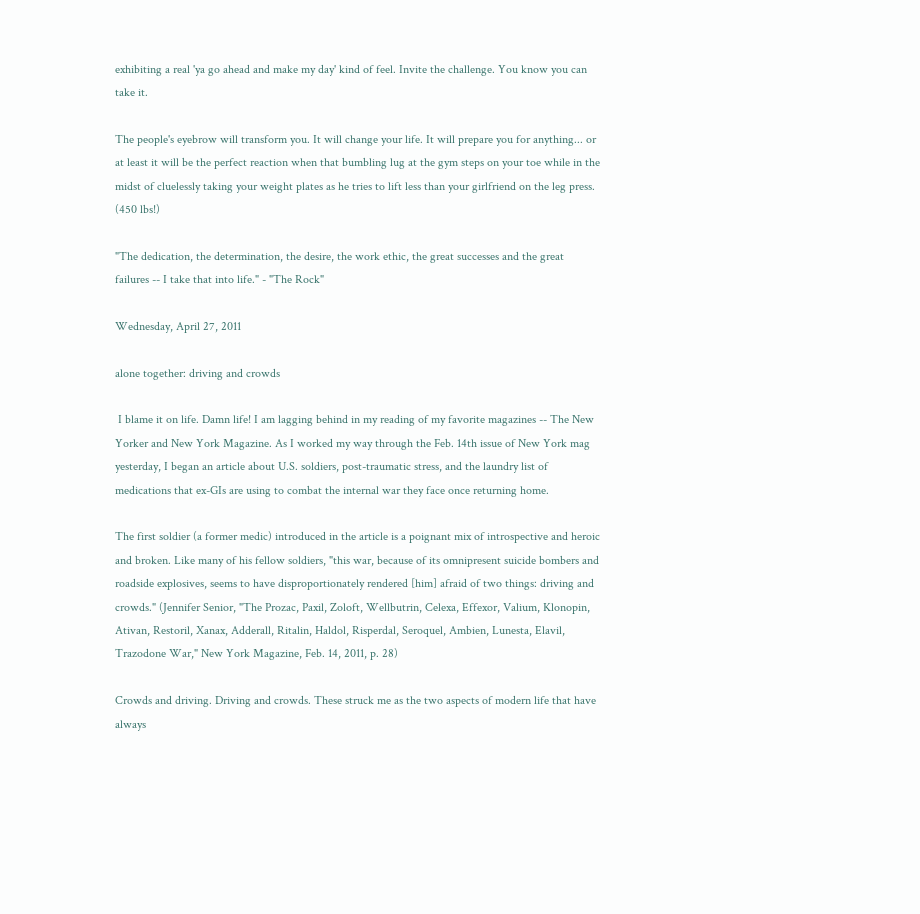exhibiting a real 'ya go ahead and make my day' kind of feel. Invite the challenge. You know you can take it.

The people's eyebrow will transform you. It will change your life. It will prepare you for anything... or at least it will be the perfect reaction when that bumbling lug at the gym steps on your toe while in the midst of cluelessly taking your weight plates as he tries to lift less than your girlfriend on the leg press. (450 lbs!)

"The dedication, the determination, the desire, the work ethic, the great successes and the great failures -- I take that into life." - "The Rock"

Wednesday, April 27, 2011

alone together: driving and crowds

 I blame it on life. Damn life! I am lagging behind in my reading of my favorite magazines -- The New Yorker and New York Magazine. As I worked my way through the Feb. 14th issue of New York mag yesterday, I began an article about U.S. soldiers, post-traumatic stress, and the laundry list of medications that ex-GIs are using to combat the internal war they face once returning home.

The first soldier (a former medic) introduced in the article is a poignant mix of introspective and heroic and broken. Like many of his fellow soldiers, "this war, because of its omnipresent suicide bombers and roadside explosives, seems to have disproportionately rendered [him] afraid of two things: driving and crowds." (Jennifer Senior, "The Prozac, Paxil, Zoloft, Wellbutrin, Celexa, Effexor, Valium, Klonopin, Ativan, Restoril, Xanax, Adderall, Ritalin, Haldol, Risperdal, Seroquel, Ambien, Lunesta, Elavil, Trazodone War," New York Magazine, Feb. 14, 2011, p. 28)

Crowds and driving. Driving and crowds. These struck me as the two aspects of modern life that have always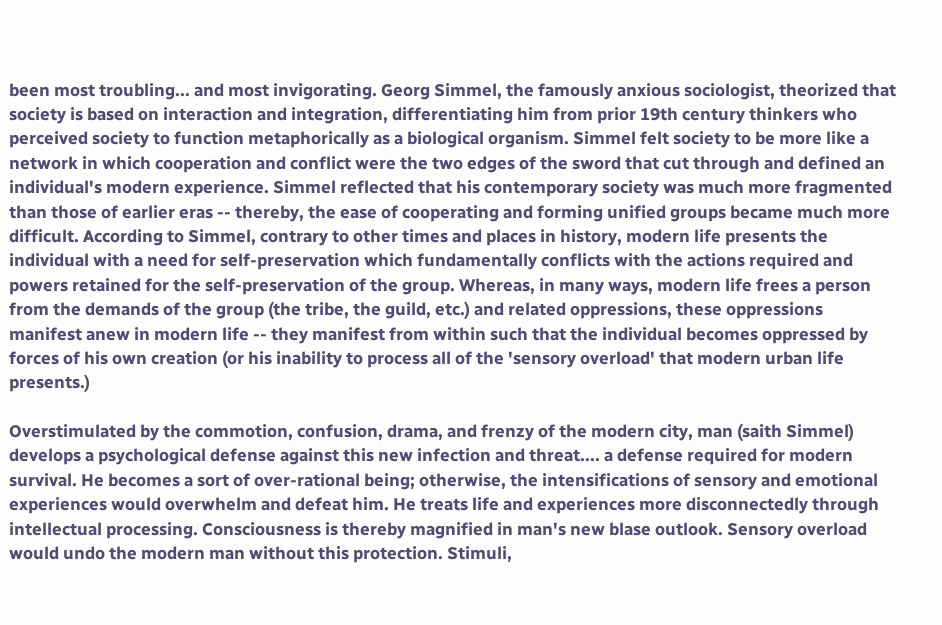been most troubling... and most invigorating. Georg Simmel, the famously anxious sociologist, theorized that society is based on interaction and integration, differentiating him from prior 19th century thinkers who perceived society to function metaphorically as a biological organism. Simmel felt society to be more like a network in which cooperation and conflict were the two edges of the sword that cut through and defined an individual's modern experience. Simmel reflected that his contemporary society was much more fragmented than those of earlier eras -- thereby, the ease of cooperating and forming unified groups became much more difficult. According to Simmel, contrary to other times and places in history, modern life presents the individual with a need for self-preservation which fundamentally conflicts with the actions required and powers retained for the self-preservation of the group. Whereas, in many ways, modern life frees a person from the demands of the group (the tribe, the guild, etc.) and related oppressions, these oppressions manifest anew in modern life -- they manifest from within such that the individual becomes oppressed by forces of his own creation (or his inability to process all of the 'sensory overload' that modern urban life presents.)

Overstimulated by the commotion, confusion, drama, and frenzy of the modern city, man (saith Simmel) develops a psychological defense against this new infection and threat.... a defense required for modern survival. He becomes a sort of over-rational being; otherwise, the intensifications of sensory and emotional experiences would overwhelm and defeat him. He treats life and experiences more disconnectedly through intellectual processing. Consciousness is thereby magnified in man's new blase outlook. Sensory overload would undo the modern man without this protection. Stimuli,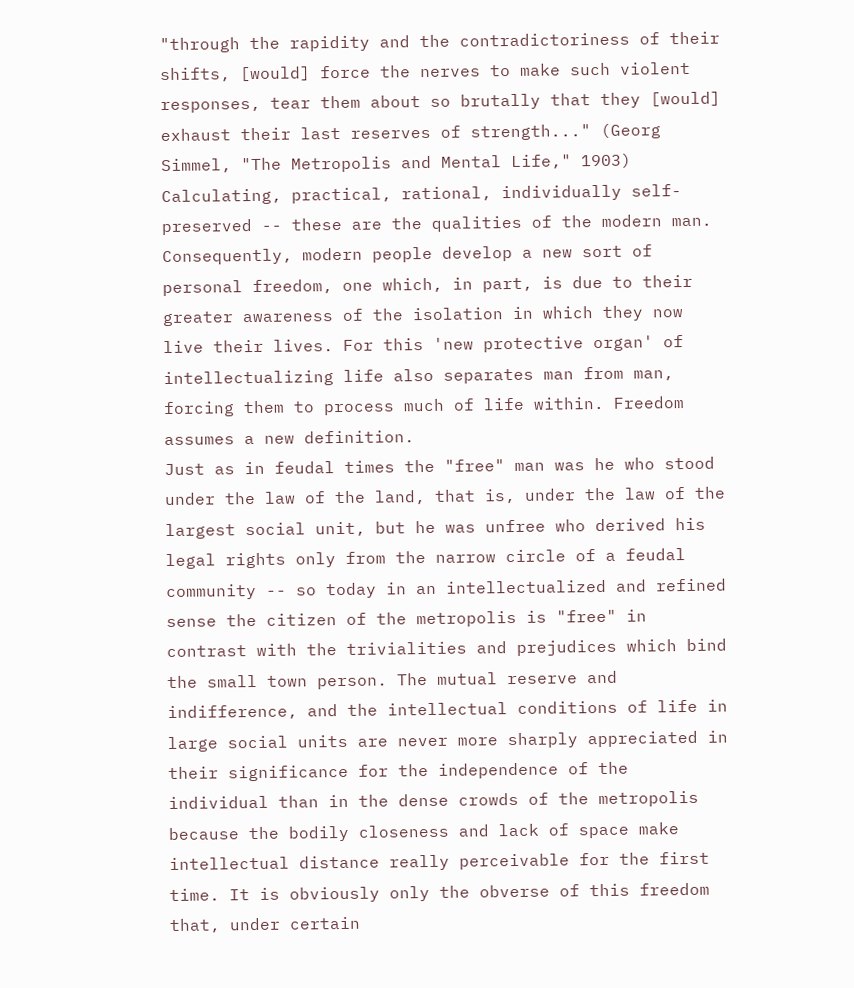"through the rapidity and the contradictoriness of their shifts, [would] force the nerves to make such violent responses, tear them about so brutally that they [would] exhaust their last reserves of strength..." (Georg Simmel, "The Metropolis and Mental Life," 1903) Calculating, practical, rational, individually self-preserved -- these are the qualities of the modern man. Consequently, modern people develop a new sort of personal freedom, one which, in part, is due to their greater awareness of the isolation in which they now live their lives. For this 'new protective organ' of intellectualizing life also separates man from man, forcing them to process much of life within. Freedom assumes a new definition.
Just as in feudal times the "free" man was he who stood under the law of the land, that is, under the law of the largest social unit, but he was unfree who derived his legal rights only from the narrow circle of a feudal community -- so today in an intellectualized and refined sense the citizen of the metropolis is "free" in contrast with the trivialities and prejudices which bind the small town person. The mutual reserve and indifference, and the intellectual conditions of life in large social units are never more sharply appreciated in their significance for the independence of the individual than in the dense crowds of the metropolis because the bodily closeness and lack of space make intellectual distance really perceivable for the first time. It is obviously only the obverse of this freedom that, under certain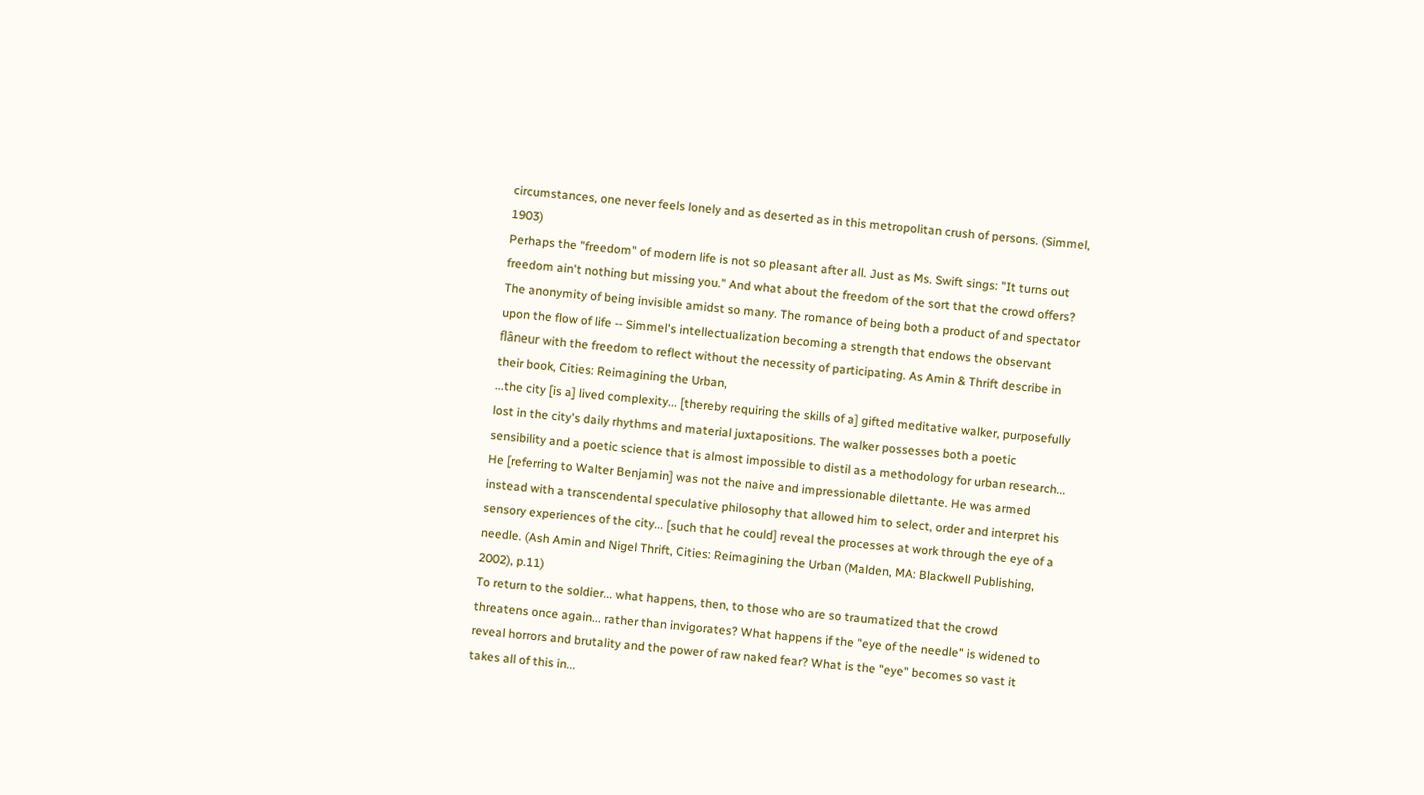circumstances, one never feels lonely and as deserted as in this metropolitan crush of persons. (Simmel, 1903)
Perhaps the "freedom" of modern life is not so pleasant after all. Just as Ms. Swift sings: "It turns out freedom ain't nothing but missing you." And what about the freedom of the sort that the crowd offers? The anonymity of being invisible amidst so many. The romance of being both a product of and spectator upon the flow of life -- Simmel's intellectualization becoming a strength that endows the observant flâneur with the freedom to reflect without the necessity of participating. As Amin & Thrift describe in their book, Cities: Reimagining the Urban,
...the city [is a] lived complexity... [thereby requiring the skills of a] gifted meditative walker, purposefully lost in the city's daily rhythms and material juxtapositions. The walker possesses both a poetic sensibility and a poetic science that is almost impossible to distil as a methodology for urban research... He [referring to Walter Benjamin] was not the naive and impressionable dilettante. He was armed instead with a transcendental speculative philosophy that allowed him to select, order and interpret his sensory experiences of the city... [such that he could] reveal the processes at work through the eye of a needle. (Ash Amin and Nigel Thrift, Cities: Reimagining the Urban (Malden, MA: Blackwell Publishing, 2002), p.11)
To return to the soldier... what happens, then, to those who are so traumatized that the crowd threatens once again... rather than invigorates? What happens if the "eye of the needle" is widened to reveal horrors and brutality and the power of raw naked fear? What is the "eye" becomes so vast it takes all of this in...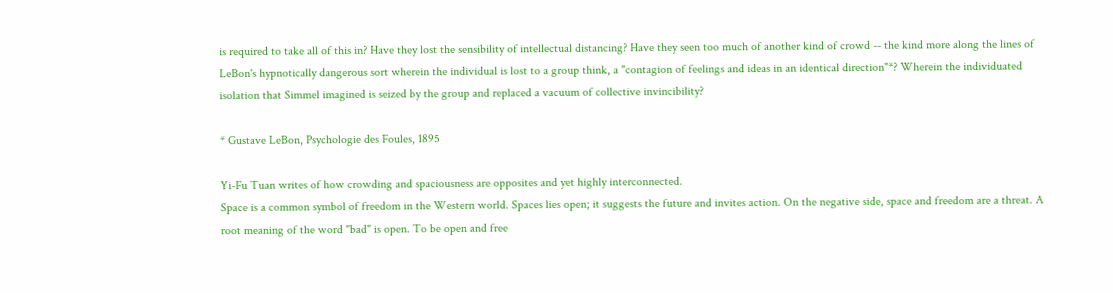is required to take all of this in? Have they lost the sensibility of intellectual distancing? Have they seen too much of another kind of crowd -- the kind more along the lines of LeBon's hypnotically dangerous sort wherein the individual is lost to a group think, a "contagion of feelings and ideas in an identical direction"*? Wherein the individuated isolation that Simmel imagined is seized by the group and replaced a vacuum of collective invincibility?

* Gustave LeBon, Psychologie des Foules, 1895

Yi-Fu Tuan writes of how crowding and spaciousness are opposites and yet highly interconnected.
Space is a common symbol of freedom in the Western world. Spaces lies open; it suggests the future and invites action. On the negative side, space and freedom are a threat. A root meaning of the word "bad" is open. To be open and free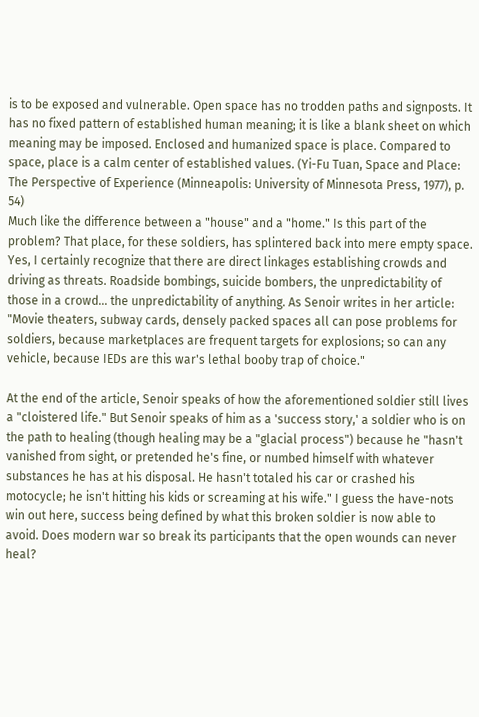is to be exposed and vulnerable. Open space has no trodden paths and signposts. It has no fixed pattern of established human meaning; it is like a blank sheet on which meaning may be imposed. Enclosed and humanized space is place. Compared to space, place is a calm center of established values. (Yi-Fu Tuan, Space and Place: The Perspective of Experience (Minneapolis: University of Minnesota Press, 1977), p. 54)
Much like the difference between a "house" and a "home." Is this part of the problem? That place, for these soldiers, has splintered back into mere empty space. Yes, I certainly recognize that there are direct linkages establishing crowds and driving as threats. Roadside bombings, suicide bombers, the unpredictability of those in a crowd... the unpredictability of anything. As Senoir writes in her article: "Movie theaters, subway cards, densely packed spaces all can pose problems for soldiers, because marketplaces are frequent targets for explosions; so can any vehicle, because IEDs are this war's lethal booby trap of choice."

At the end of the article, Senoir speaks of how the aforementioned soldier still lives a "cloistered life." But Senoir speaks of him as a 'success story,' a soldier who is on the path to healing (though healing may be a "glacial process") because he "hasn't vanished from sight, or pretended he's fine, or numbed himself with whatever substances he has at his disposal. He hasn't totaled his car or crashed his motocycle; he isn't hitting his kids or screaming at his wife." I guess the have-nots win out here, success being defined by what this broken soldier is now able to avoid. Does modern war so break its participants that the open wounds can never heal?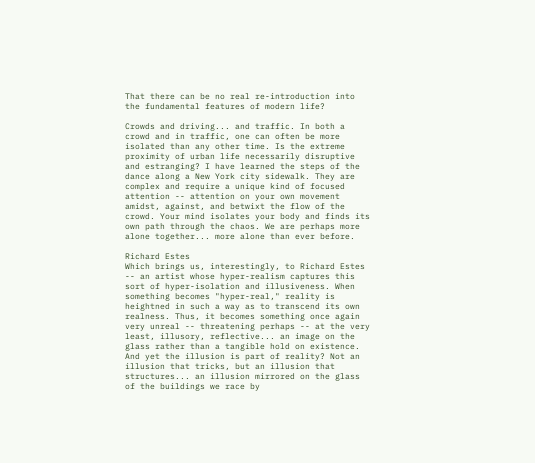That there can be no real re-introduction into the fundamental features of modern life?

Crowds and driving... and traffic. In both a crowd and in traffic, one can often be more isolated than any other time. Is the extreme proximity of urban life necessarily disruptive and estranging? I have learned the steps of the dance along a New York city sidewalk. They are complex and require a unique kind of focused attention -- attention on your own movement amidst, against, and betwixt the flow of the crowd. Your mind isolates your body and finds its own path through the chaos. We are perhaps more alone together... more alone than ever before.

Richard Estes
Which brings us, interestingly, to Richard Estes -- an artist whose hyper-realism captures this sort of hyper-isolation and illusiveness. When something becomes "hyper-real," reality is heightned in such a way as to transcend its own realness. Thus, it becomes something once again very unreal -- threatening perhaps -- at the very least, illusory, reflective... an image on the glass rather than a tangible hold on existence. And yet the illusion is part of reality? Not an illusion that tricks, but an illusion that structures... an illusion mirrored on the glass of the buildings we race by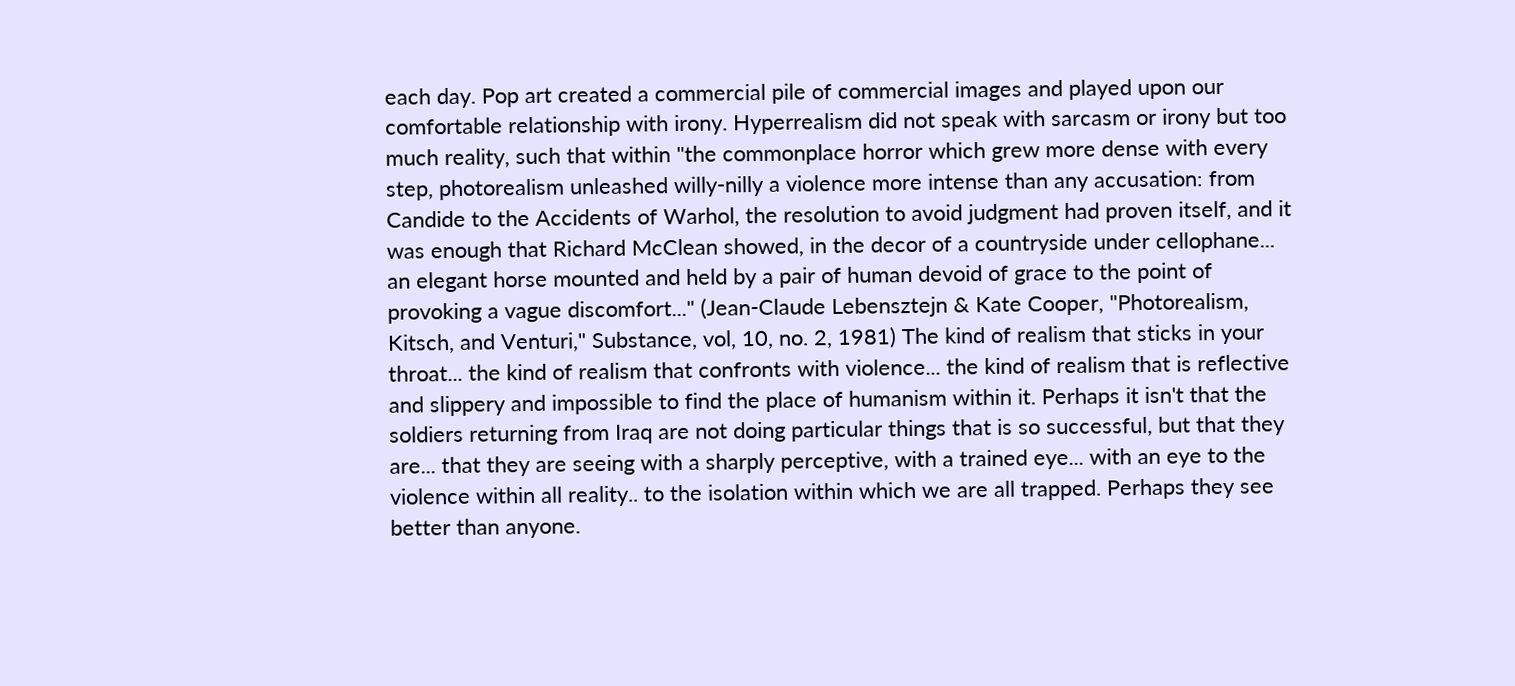each day. Pop art created a commercial pile of commercial images and played upon our comfortable relationship with irony. Hyperrealism did not speak with sarcasm or irony but too much reality, such that within "the commonplace horror which grew more dense with every step, photorealism unleashed willy-nilly a violence more intense than any accusation: from Candide to the Accidents of Warhol, the resolution to avoid judgment had proven itself, and it was enough that Richard McClean showed, in the decor of a countryside under cellophane... an elegant horse mounted and held by a pair of human devoid of grace to the point of provoking a vague discomfort..." (Jean-Claude Lebensztejn & Kate Cooper, "Photorealism, Kitsch, and Venturi," Substance, vol, 10, no. 2, 1981) The kind of realism that sticks in your throat... the kind of realism that confronts with violence... the kind of realism that is reflective and slippery and impossible to find the place of humanism within it. Perhaps it isn't that the soldiers returning from Iraq are not doing particular things that is so successful, but that they are... that they are seeing with a sharply perceptive, with a trained eye... with an eye to the violence within all reality.. to the isolation within which we are all trapped. Perhaps they see better than anyone.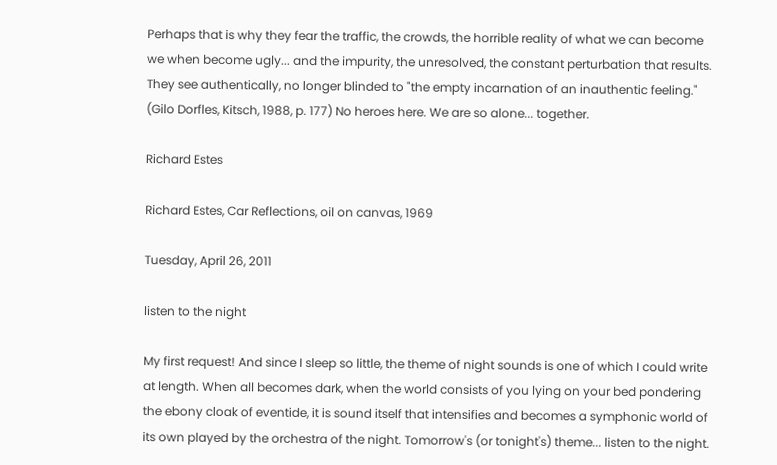Perhaps that is why they fear the traffic, the crowds, the horrible reality of what we can become we when become ugly... and the impurity, the unresolved, the constant perturbation that results. They see authentically, no longer blinded to "the empty incarnation of an inauthentic feeling." (Gilo Dorfles, Kitsch, 1988, p. 177) No heroes here. We are so alone... together.

Richard Estes

Richard Estes, Car Reflections, oil on canvas, 1969

Tuesday, April 26, 2011

listen to the night

My first request! And since I sleep so little, the theme of night sounds is one of which I could write at length. When all becomes dark, when the world consists of you lying on your bed pondering the ebony cloak of eventide, it is sound itself that intensifies and becomes a symphonic world of its own played by the orchestra of the night. Tomorrow's (or tonight's) theme... listen to the night.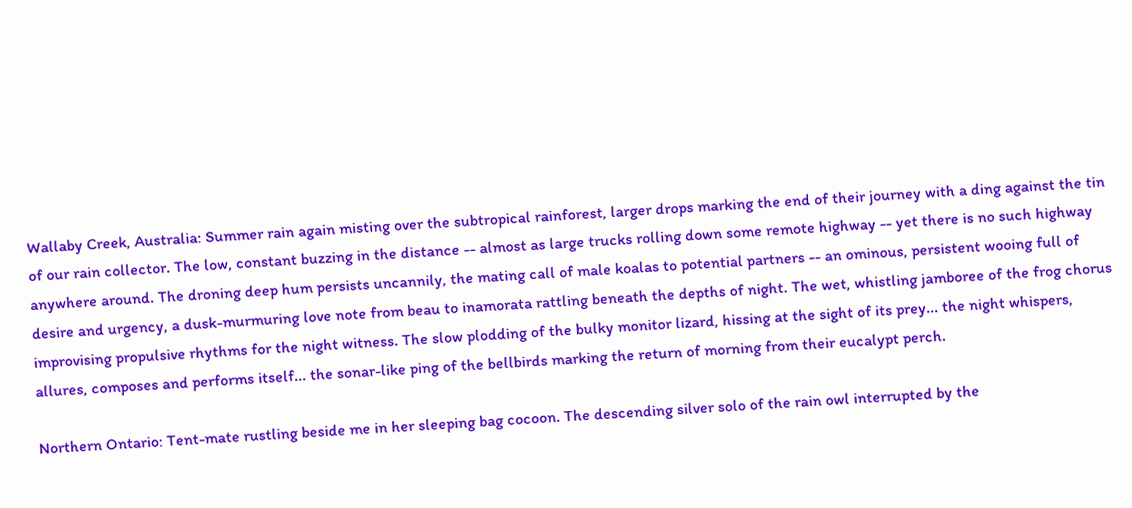Wallaby Creek, Australia: Summer rain again misting over the subtropical rainforest, larger drops marking the end of their journey with a ding against the tin of our rain collector. The low, constant buzzing in the distance -- almost as large trucks rolling down some remote highway -- yet there is no such highway anywhere around. The droning deep hum persists uncannily, the mating call of male koalas to potential partners -- an ominous, persistent wooing full of desire and urgency, a dusk-murmuring love note from beau to inamorata rattling beneath the depths of night. The wet, whistling jamboree of the frog chorus improvising propulsive rhythms for the night witness. The slow plodding of the bulky monitor lizard, hissing at the sight of its prey... the night whispers, allures, composes and performs itself... the sonar-like ping of the bellbirds marking the return of morning from their eucalypt perch.

Northern Ontario: Tent-mate rustling beside me in her sleeping bag cocoon. The descending silver solo of the rain owl interrupted by the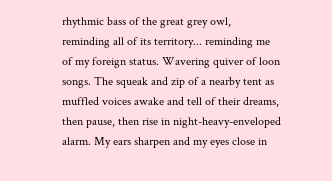rhythmic bass of the great grey owl, reminding all of its territory... reminding me of my foreign status. Wavering quiver of loon songs. The squeak and zip of a nearby tent as muffled voices awake and tell of their dreams, then pause, then rise in night-heavy-enveloped alarm. My ears sharpen and my eyes close in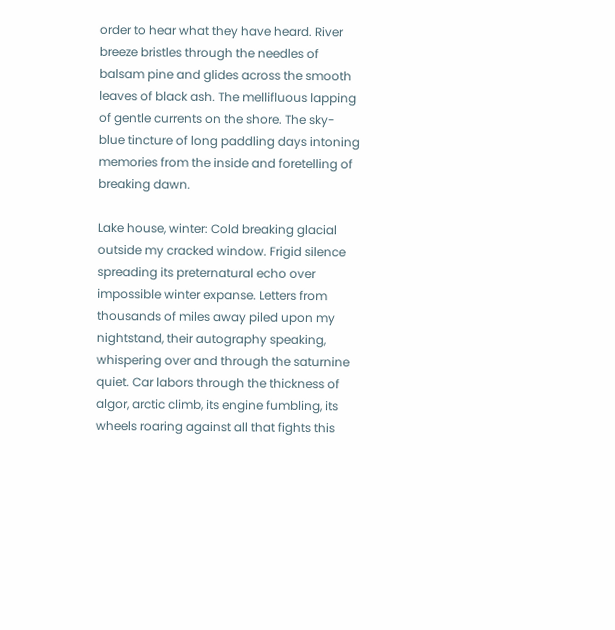order to hear what they have heard. River breeze bristles through the needles of balsam pine and glides across the smooth leaves of black ash. The mellifluous lapping of gentle currents on the shore. The sky-blue tincture of long paddling days intoning memories from the inside and foretelling of breaking dawn.

Lake house, winter: Cold breaking glacial outside my cracked window. Frigid silence spreading its preternatural echo over impossible winter expanse. Letters from thousands of miles away piled upon my nightstand, their autography speaking, whispering over and through the saturnine quiet. Car labors through the thickness of algor, arctic climb, its engine fumbling, its wheels roaring against all that fights this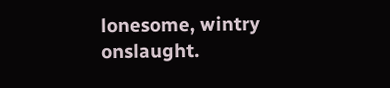lonesome, wintry onslaught.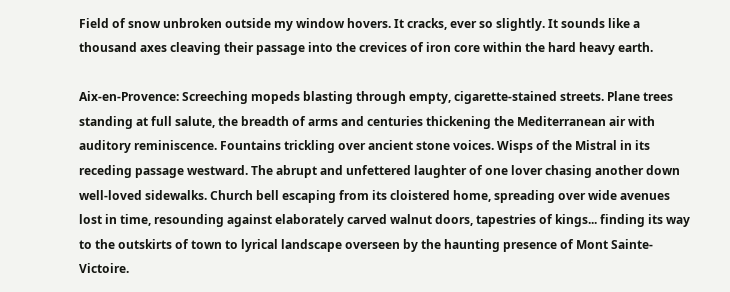Field of snow unbroken outside my window hovers. It cracks, ever so slightly. It sounds like a thousand axes cleaving their passage into the crevices of iron core within the hard heavy earth.

Aix-en-Provence: Screeching mopeds blasting through empty, cigarette-stained streets. Plane trees standing at full salute, the breadth of arms and centuries thickening the Mediterranean air with auditory reminiscence. Fountains trickling over ancient stone voices. Wisps of the Mistral in its receding passage westward. The abrupt and unfettered laughter of one lover chasing another down well-loved sidewalks. Church bell escaping from its cloistered home, spreading over wide avenues lost in time, resounding against elaborately carved walnut doors, tapestries of kings... finding its way to the outskirts of town to lyrical landscape overseen by the haunting presence of Mont Sainte-Victoire.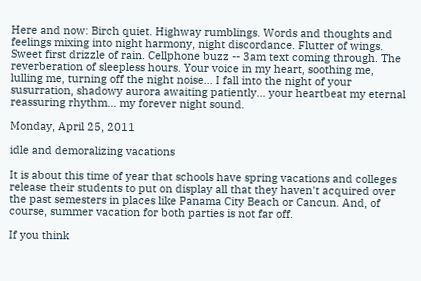Here and now: Birch quiet. Highway rumblings. Words and thoughts and feelings mixing into night harmony, night discordance. Flutter of wings. Sweet first drizzle of rain. Cellphone buzz -- 3am text coming through. The reverberation of sleepless hours. Your voice in my heart, soothing me, lulling me, turning off the night noise... I fall into the night of your susurration, shadowy aurora awaiting patiently... your heartbeat my eternal reassuring rhythm... my forever night sound.

Monday, April 25, 2011

idle and demoralizing vacations

It is about this time of year that schools have spring vacations and colleges release their students to put on display all that they haven't acquired over the past semesters in places like Panama City Beach or Cancun. And, of course, summer vacation for both parties is not far off.

If you think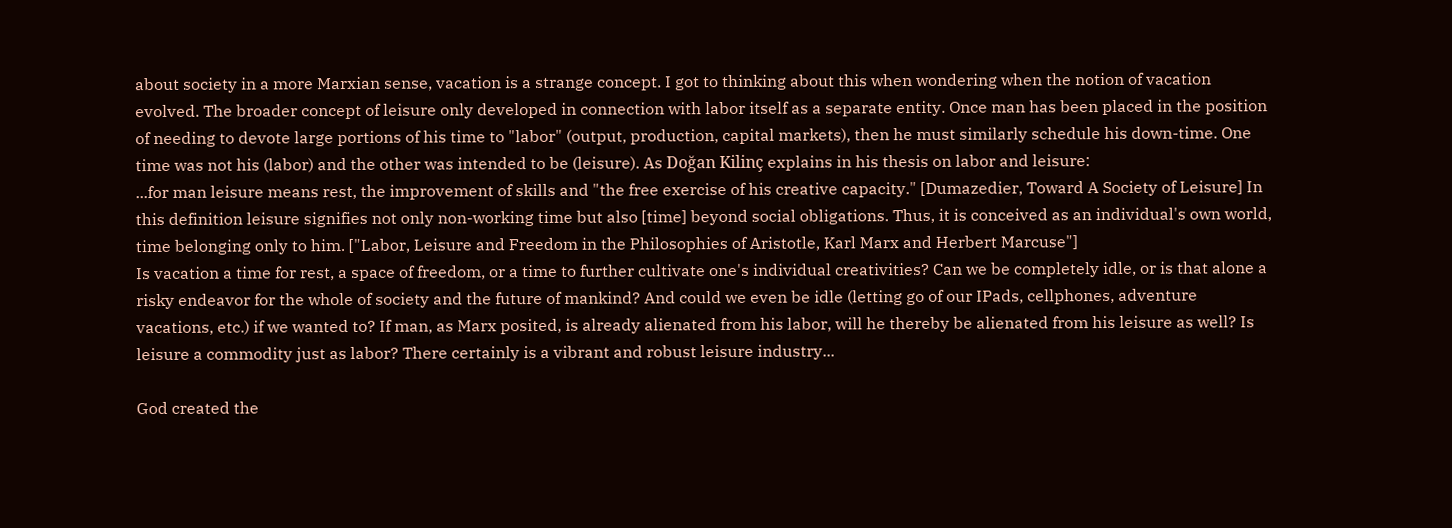about society in a more Marxian sense, vacation is a strange concept. I got to thinking about this when wondering when the notion of vacation evolved. The broader concept of leisure only developed in connection with labor itself as a separate entity. Once man has been placed in the position of needing to devote large portions of his time to "labor" (output, production, capital markets), then he must similarly schedule his down-time. One time was not his (labor) and the other was intended to be (leisure). As Doğan Kilinç explains in his thesis on labor and leisure:
...for man leisure means rest, the improvement of skills and "the free exercise of his creative capacity." [Dumazedier, Toward A Society of Leisure] In this definition leisure signifies not only non-working time but also [time] beyond social obligations. Thus, it is conceived as an individual's own world, time belonging only to him. ["Labor, Leisure and Freedom in the Philosophies of Aristotle, Karl Marx and Herbert Marcuse"]
Is vacation a time for rest, a space of freedom, or a time to further cultivate one's individual creativities? Can we be completely idle, or is that alone a risky endeavor for the whole of society and the future of mankind? And could we even be idle (letting go of our IPads, cellphones, adventure vacations, etc.) if we wanted to? If man, as Marx posited, is already alienated from his labor, will he thereby be alienated from his leisure as well? Is leisure a commodity just as labor? There certainly is a vibrant and robust leisure industry...

God created the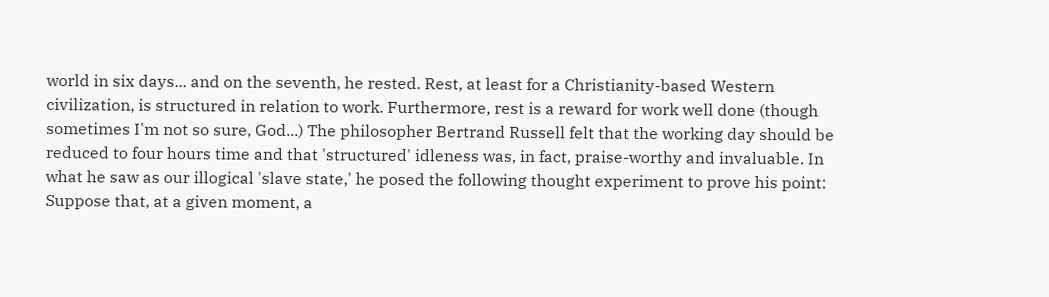world in six days... and on the seventh, he rested. Rest, at least for a Christianity-based Western civilization, is structured in relation to work. Furthermore, rest is a reward for work well done (though sometimes I'm not so sure, God...) The philosopher Bertrand Russell felt that the working day should be reduced to four hours time and that 'structured' idleness was, in fact, praise-worthy and invaluable. In what he saw as our illogical 'slave state,' he posed the following thought experiment to prove his point:
Suppose that, at a given moment, a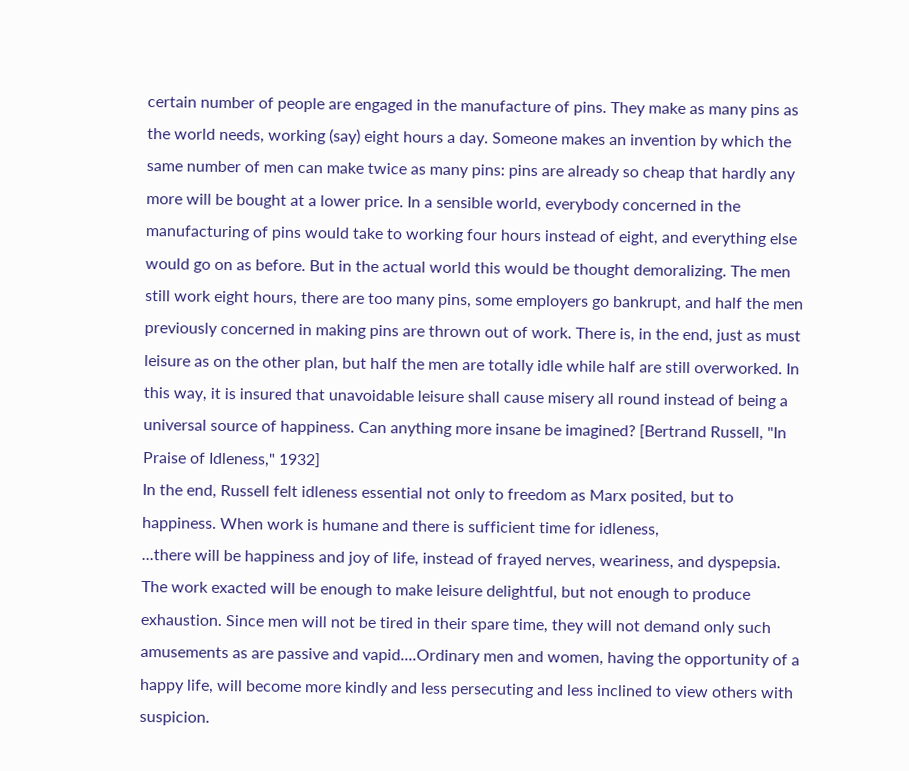certain number of people are engaged in the manufacture of pins. They make as many pins as the world needs, working (say) eight hours a day. Someone makes an invention by which the same number of men can make twice as many pins: pins are already so cheap that hardly any more will be bought at a lower price. In a sensible world, everybody concerned in the manufacturing of pins would take to working four hours instead of eight, and everything else would go on as before. But in the actual world this would be thought demoralizing. The men still work eight hours, there are too many pins, some employers go bankrupt, and half the men previously concerned in making pins are thrown out of work. There is, in the end, just as must leisure as on the other plan, but half the men are totally idle while half are still overworked. In this way, it is insured that unavoidable leisure shall cause misery all round instead of being a universal source of happiness. Can anything more insane be imagined? [Bertrand Russell, "In Praise of Idleness," 1932]
In the end, Russell felt idleness essential not only to freedom as Marx posited, but to happiness. When work is humane and there is sufficient time for idleness,
...there will be happiness and joy of life, instead of frayed nerves, weariness, and dyspepsia. The work exacted will be enough to make leisure delightful, but not enough to produce exhaustion. Since men will not be tired in their spare time, they will not demand only such amusements as are passive and vapid....Ordinary men and women, having the opportunity of a happy life, will become more kindly and less persecuting and less inclined to view others with suspicion.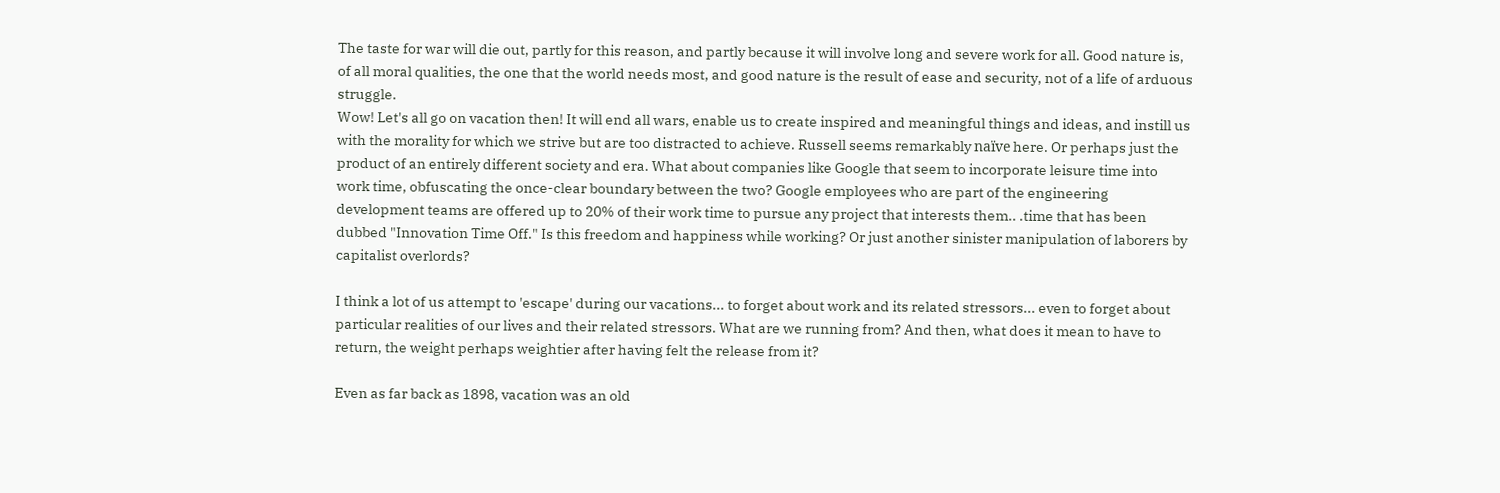The taste for war will die out, partly for this reason, and partly because it will involve long and severe work for all. Good nature is, of all moral qualities, the one that the world needs most, and good nature is the result of ease and security, not of a life of arduous struggle.
Wow! Let's all go on vacation then! It will end all wars, enable us to create inspired and meaningful things and ideas, and instill us with the morality for which we strive but are too distracted to achieve. Russell seems remarkably naïve here. Or perhaps just the product of an entirely different society and era. What about companies like Google that seem to incorporate leisure time into work time, obfuscating the once-clear boundary between the two? Google employees who are part of the engineering development teams are offered up to 20% of their work time to pursue any project that interests them.. .time that has been dubbed "Innovation Time Off." Is this freedom and happiness while working? Or just another sinister manipulation of laborers by capitalist overlords?

I think a lot of us attempt to 'escape' during our vacations... to forget about work and its related stressors... even to forget about particular realities of our lives and their related stressors. What are we running from? And then, what does it mean to have to return, the weight perhaps weightier after having felt the release from it?

Even as far back as 1898, vacation was an old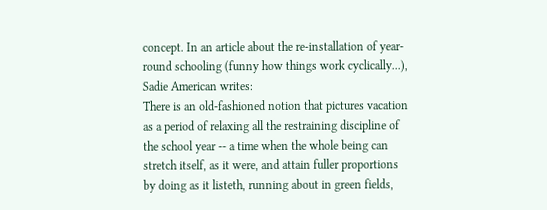concept. In an article about the re-installation of year-round schooling (funny how things work cyclically...), Sadie American writes:
There is an old-fashioned notion that pictures vacation as a period of relaxing all the restraining discipline of the school year -- a time when the whole being can stretch itself, as it were, and attain fuller proportions by doing as it listeth, running about in green fields,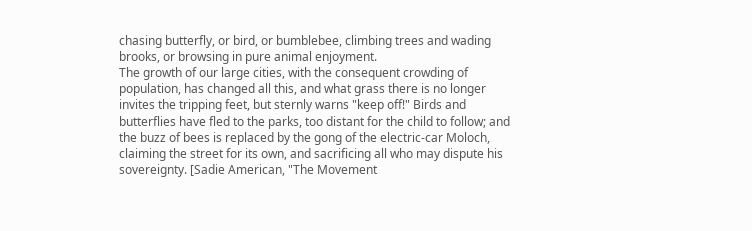chasing butterfly, or bird, or bumblebee, climbing trees and wading brooks, or browsing in pure animal enjoyment.
The growth of our large cities, with the consequent crowding of population, has changed all this, and what grass there is no longer invites the tripping feet, but sternly warns "keep off!" Birds and butterflies have fled to the parks, too distant for the child to follow; and the buzz of bees is replaced by the gong of the electric-car Moloch, claiming the street for its own, and sacrificing all who may dispute his sovereignty. [Sadie American, "The Movement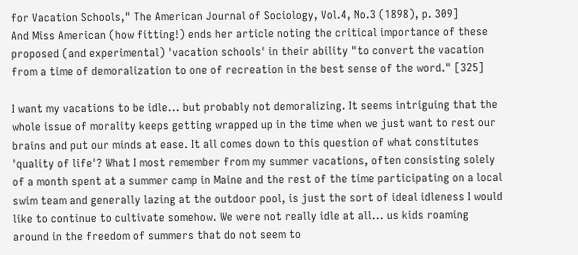for Vacation Schools," The American Journal of Sociology, Vol.4, No.3 (1898), p. 309]
And Miss American (how fitting!) ends her article noting the critical importance of these proposed (and experimental) 'vacation schools' in their ability "to convert the vacation from a time of demoralization to one of recreation in the best sense of the word." [325]

I want my vacations to be idle... but probably not demoralizing. It seems intriguing that the whole issue of morality keeps getting wrapped up in the time when we just want to rest our brains and put our minds at ease. It all comes down to this question of what constitutes 'quality of life'? What I most remember from my summer vacations, often consisting solely of a month spent at a summer camp in Maine and the rest of the time participating on a local swim team and generally lazing at the outdoor pool, is just the sort of ideal idleness I would like to continue to cultivate somehow. We were not really idle at all... us kids roaming around in the freedom of summers that do not seem to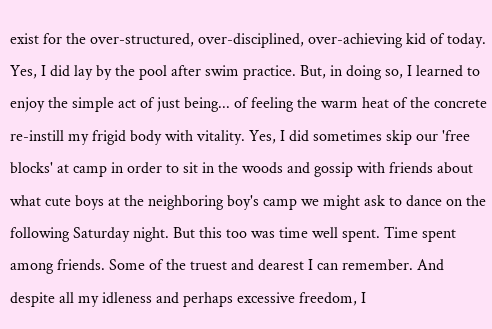exist for the over-structured, over-disciplined, over-achieving kid of today. Yes, I did lay by the pool after swim practice. But, in doing so, I learned to enjoy the simple act of just being... of feeling the warm heat of the concrete re-instill my frigid body with vitality. Yes, I did sometimes skip our 'free blocks' at camp in order to sit in the woods and gossip with friends about what cute boys at the neighboring boy's camp we might ask to dance on the following Saturday night. But this too was time well spent. Time spent among friends. Some of the truest and dearest I can remember. And despite all my idleness and perhaps excessive freedom, I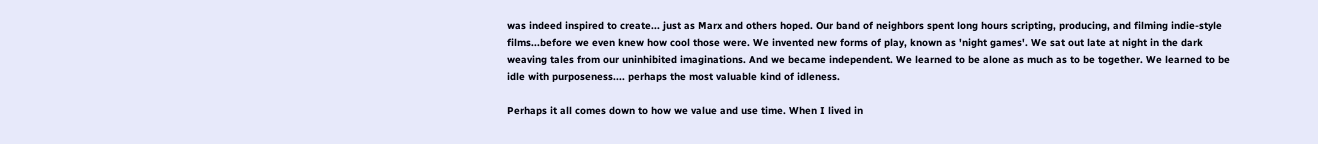was indeed inspired to create... just as Marx and others hoped. Our band of neighbors spent long hours scripting, producing, and filming indie-style films...before we even knew how cool those were. We invented new forms of play, known as 'night games'. We sat out late at night in the dark weaving tales from our uninhibited imaginations. And we became independent. We learned to be alone as much as to be together. We learned to be idle with purposeness.... perhaps the most valuable kind of idleness.

Perhaps it all comes down to how we value and use time. When I lived in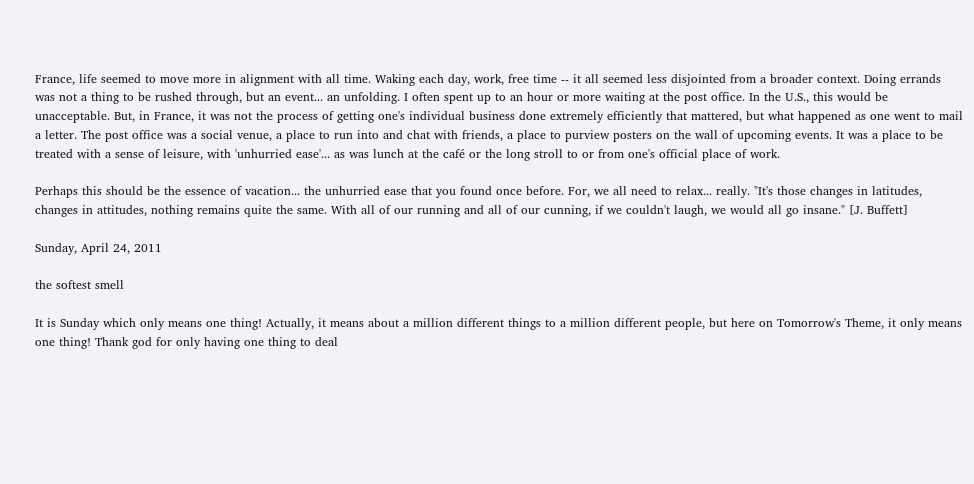France, life seemed to move more in alignment with all time. Waking each day, work, free time -- it all seemed less disjointed from a broader context. Doing errands was not a thing to be rushed through, but an event... an unfolding. I often spent up to an hour or more waiting at the post office. In the U.S., this would be unacceptable. But, in France, it was not the process of getting one's individual business done extremely efficiently that mattered, but what happened as one went to mail a letter. The post office was a social venue, a place to run into and chat with friends, a place to purview posters on the wall of upcoming events. It was a place to be treated with a sense of leisure, with 'unhurried ease'... as was lunch at the café or the long stroll to or from one's official place of work.

Perhaps this should be the essence of vacation... the unhurried ease that you found once before. For, we all need to relax... really. "It's those changes in latitudes, changes in attitudes, nothing remains quite the same. With all of our running and all of our cunning, if we couldn't laugh, we would all go insane." [J. Buffett]

Sunday, April 24, 2011

the softest smell

It is Sunday which only means one thing! Actually, it means about a million different things to a million different people, but here on Tomorrow's Theme, it only means one thing! Thank god for only having one thing to deal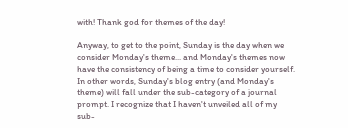with! Thank god for themes of the day!

Anyway, to get to the point, Sunday is the day when we consider Monday's theme... and Monday's themes now have the consistency of being a time to consider yourself. In other words, Sunday's blog entry (and Monday's theme) will fall under the sub-category of a journal prompt. I recognize that I haven't unveiled all of my sub-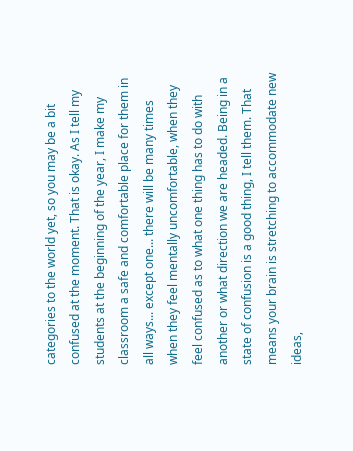categories to the world yet, so you may be a bit confused at the moment. That is okay. As I tell my students at the beginning of the year, I make my classroom a safe and comfortable place for them in all ways... except one... there will be many times when they feel mentally uncomfortable, when they feel confused as to what one thing has to do with another or what direction we are headed. Being in a state of confusion is a good thing, I tell them. That means your brain is stretching to accommodate new ideas,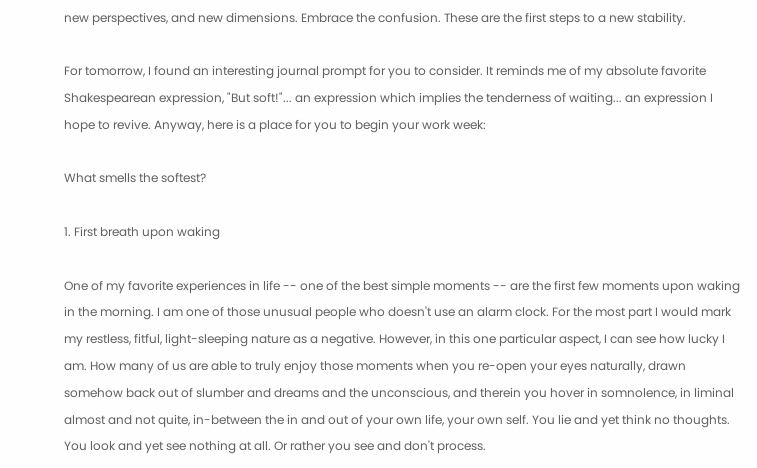new perspectives, and new dimensions. Embrace the confusion. These are the first steps to a new stability.

For tomorrow, I found an interesting journal prompt for you to consider. It reminds me of my absolute favorite Shakespearean expression, "But soft!"... an expression which implies the tenderness of waiting... an expression I hope to revive. Anyway, here is a place for you to begin your work week:

What smells the softest?

1. First breath upon waking

One of my favorite experiences in life -- one of the best simple moments -- are the first few moments upon waking in the morning. I am one of those unusual people who doesn't use an alarm clock. For the most part I would mark my restless, fitful, light-sleeping nature as a negative. However, in this one particular aspect, I can see how lucky I am. How many of us are able to truly enjoy those moments when you re-open your eyes naturally, drawn somehow back out of slumber and dreams and the unconscious, and therein you hover in somnolence, in liminal almost and not quite, in-between the in and out of your own life, your own self. You lie and yet think no thoughts. You look and yet see nothing at all. Or rather you see and don't process.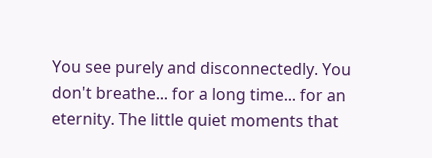You see purely and disconnectedly. You don't breathe... for a long time... for an eternity. The little quiet moments that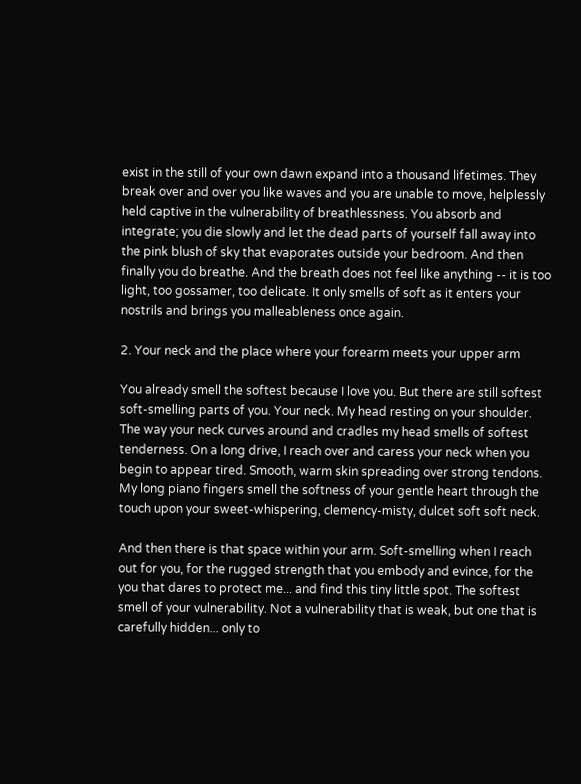exist in the still of your own dawn expand into a thousand lifetimes. They break over and over you like waves and you are unable to move, helplessly held captive in the vulnerability of breathlessness. You absorb and integrate; you die slowly and let the dead parts of yourself fall away into the pink blush of sky that evaporates outside your bedroom. And then finally you do breathe. And the breath does not feel like anything -- it is too light, too gossamer, too delicate. It only smells of soft as it enters your nostrils and brings you malleableness once again.

2. Your neck and the place where your forearm meets your upper arm

You already smell the softest because I love you. But there are still softest soft-smelling parts of you. Your neck. My head resting on your shoulder. The way your neck curves around and cradles my head smells of softest tenderness. On a long drive, I reach over and caress your neck when you begin to appear tired. Smooth, warm skin spreading over strong tendons. My long piano fingers smell the softness of your gentle heart through the touch upon your sweet-whispering, clemency-misty, dulcet soft soft neck.

And then there is that space within your arm. Soft-smelling when I reach out for you, for the rugged strength that you embody and evince, for the you that dares to protect me... and find this tiny little spot. The softest smell of your vulnerability. Not a vulnerability that is weak, but one that is carefully hidden... only to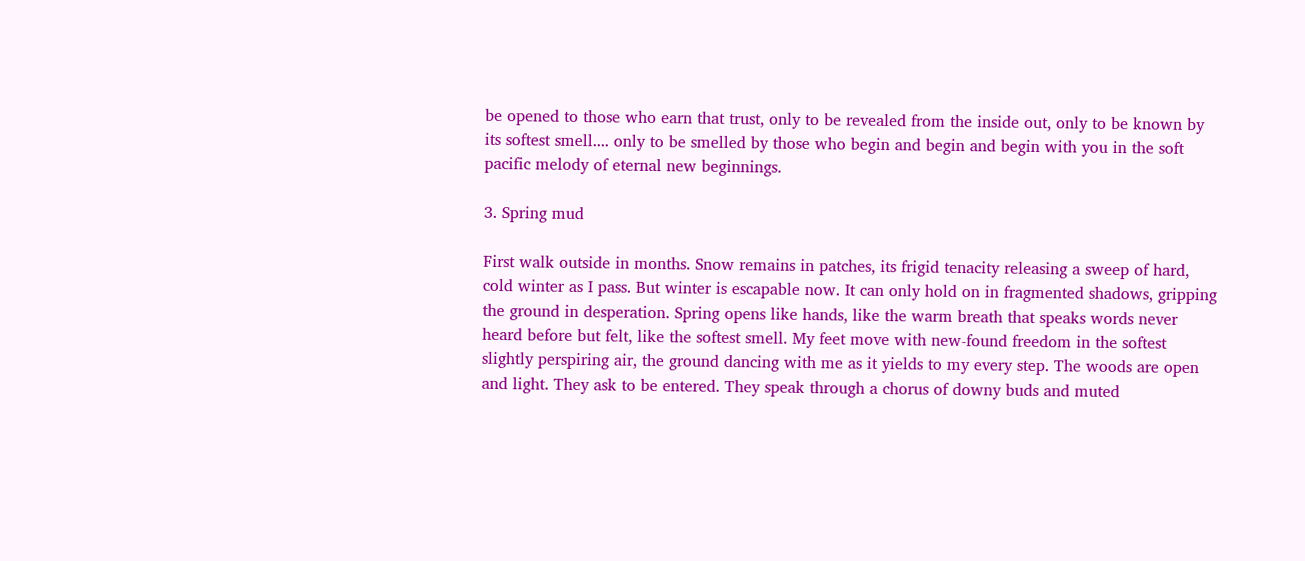be opened to those who earn that trust, only to be revealed from the inside out, only to be known by its softest smell.... only to be smelled by those who begin and begin and begin with you in the soft pacific melody of eternal new beginnings.

3. Spring mud

First walk outside in months. Snow remains in patches, its frigid tenacity releasing a sweep of hard, cold winter as I pass. But winter is escapable now. It can only hold on in fragmented shadows, gripping the ground in desperation. Spring opens like hands, like the warm breath that speaks words never heard before but felt, like the softest smell. My feet move with new-found freedom in the softest slightly perspiring air, the ground dancing with me as it yields to my every step. The woods are open and light. They ask to be entered. They speak through a chorus of downy buds and muted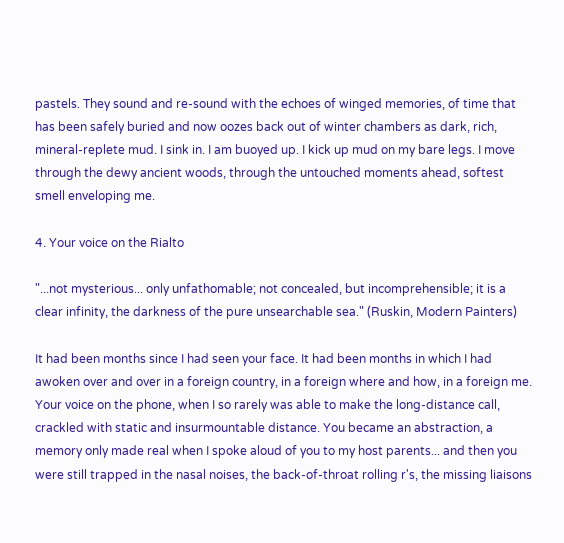pastels. They sound and re-sound with the echoes of winged memories, of time that has been safely buried and now oozes back out of winter chambers as dark, rich, mineral-replete mud. I sink in. I am buoyed up. I kick up mud on my bare legs. I move through the dewy ancient woods, through the untouched moments ahead, softest smell enveloping me.

4. Your voice on the Rialto

"...not mysterious... only unfathomable; not concealed, but incomprehensible; it is a clear infinity, the darkness of the pure unsearchable sea." (Ruskin, Modern Painters)

It had been months since I had seen your face. It had been months in which I had awoken over and over in a foreign country, in a foreign where and how, in a foreign me. Your voice on the phone, when I so rarely was able to make the long-distance call, crackled with static and insurmountable distance. You became an abstraction, a memory only made real when I spoke aloud of you to my host parents... and then you were still trapped in the nasal noises, the back-of-throat rolling r's, the missing liaisons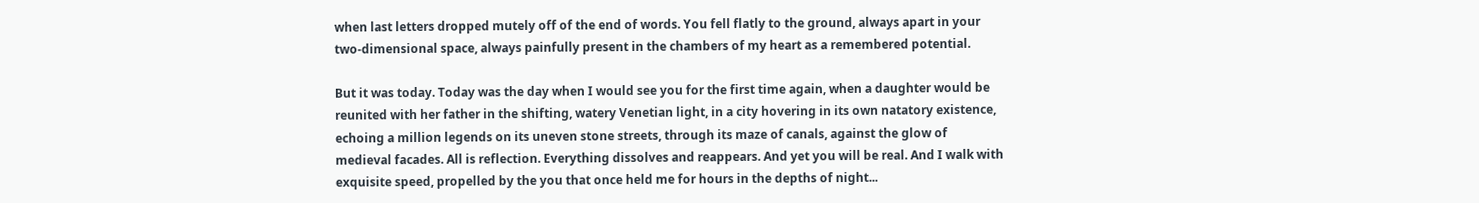when last letters dropped mutely off of the end of words. You fell flatly to the ground, always apart in your two-dimensional space, always painfully present in the chambers of my heart as a remembered potential.

But it was today. Today was the day when I would see you for the first time again, when a daughter would be reunited with her father in the shifting, watery Venetian light, in a city hovering in its own natatory existence, echoing a million legends on its uneven stone streets, through its maze of canals, against the glow of medieval facades. All is reflection. Everything dissolves and reappears. And yet you will be real. And I walk with exquisite speed, propelled by the you that once held me for hours in the depths of night...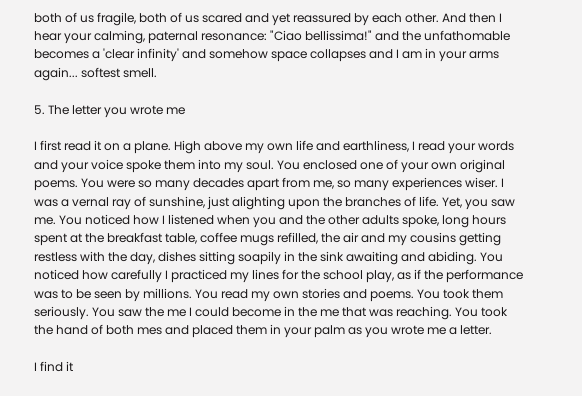both of us fragile, both of us scared and yet reassured by each other. And then I hear your calming, paternal resonance: "Ciao bellissima!" and the unfathomable becomes a 'clear infinity' and somehow space collapses and I am in your arms again... softest smell.

5. The letter you wrote me

I first read it on a plane. High above my own life and earthliness, I read your words and your voice spoke them into my soul. You enclosed one of your own original poems. You were so many decades apart from me, so many experiences wiser. I was a vernal ray of sunshine, just alighting upon the branches of life. Yet, you saw me. You noticed how I listened when you and the other adults spoke, long hours spent at the breakfast table, coffee mugs refilled, the air and my cousins getting restless with the day, dishes sitting soapily in the sink awaiting and abiding. You noticed how carefully I practiced my lines for the school play, as if the performance was to be seen by millions. You read my own stories and poems. You took them seriously. You saw the me I could become in the me that was reaching. You took the hand of both mes and placed them in your palm as you wrote me a letter.

I find it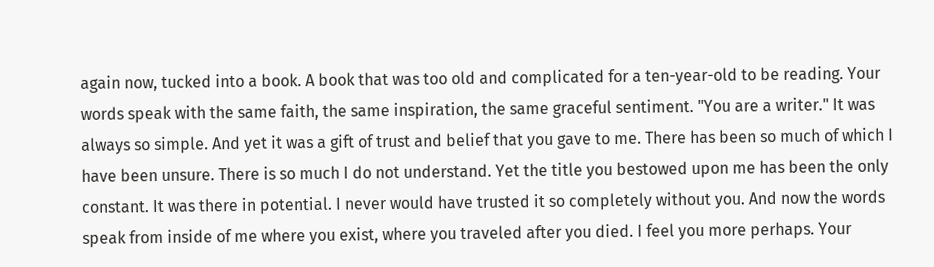again now, tucked into a book. A book that was too old and complicated for a ten-year-old to be reading. Your words speak with the same faith, the same inspiration, the same graceful sentiment. "You are a writer." It was always so simple. And yet it was a gift of trust and belief that you gave to me. There has been so much of which I have been unsure. There is so much I do not understand. Yet the title you bestowed upon me has been the only constant. It was there in potential. I never would have trusted it so completely without you. And now the words speak from inside of me where you exist, where you traveled after you died. I feel you more perhaps. Your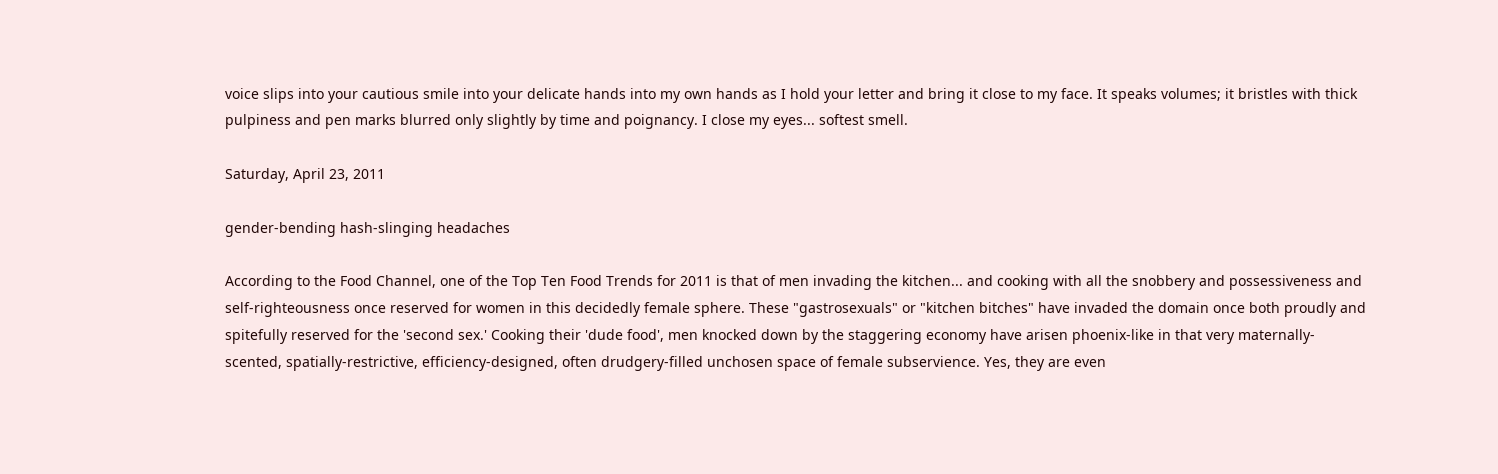voice slips into your cautious smile into your delicate hands into my own hands as I hold your letter and bring it close to my face. It speaks volumes; it bristles with thick pulpiness and pen marks blurred only slightly by time and poignancy. I close my eyes... softest smell.

Saturday, April 23, 2011

gender-bending hash-slinging headaches

According to the Food Channel, one of the Top Ten Food Trends for 2011 is that of men invading the kitchen... and cooking with all the snobbery and possessiveness and self-righteousness once reserved for women in this decidedly female sphere. These "gastrosexuals" or "kitchen bitches" have invaded the domain once both proudly and spitefully reserved for the 'second sex.' Cooking their 'dude food', men knocked down by the staggering economy have arisen phoenix-like in that very maternally-scented, spatially-restrictive, efficiency-designed, often drudgery-filled unchosen space of female subservience. Yes, they are even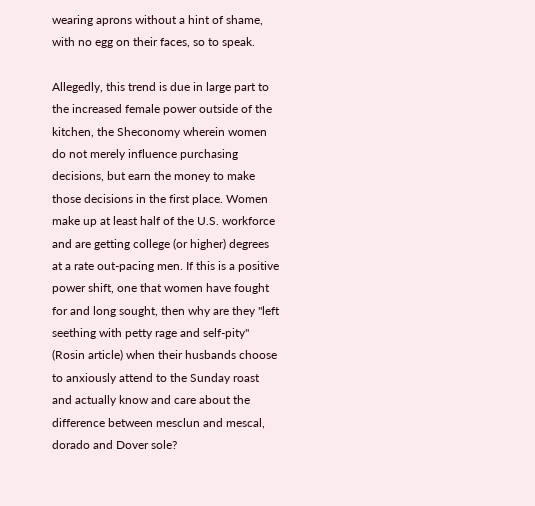wearing aprons without a hint of shame, with no egg on their faces, so to speak.

Allegedly, this trend is due in large part to the increased female power outside of the kitchen, the Sheconomy wherein women do not merely influence purchasing decisions, but earn the money to make those decisions in the first place. Women make up at least half of the U.S. workforce and are getting college (or higher) degrees at a rate out-pacing men. If this is a positive power shift, one that women have fought for and long sought, then why are they "left seething with petty rage and self-pity" (Rosin article) when their husbands choose to anxiously attend to the Sunday roast and actually know and care about the difference between mesclun and mescal, dorado and Dover sole?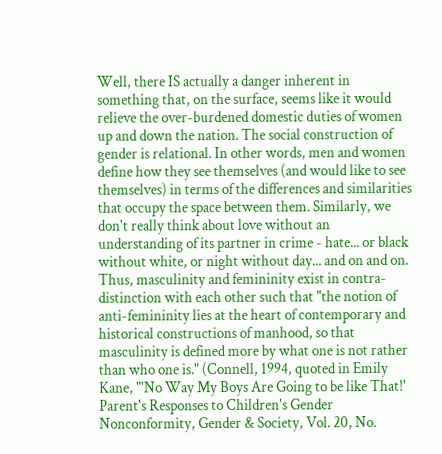Well, there IS actually a danger inherent in something that, on the surface, seems like it would relieve the over-burdened domestic duties of women up and down the nation. The social construction of gender is relational. In other words, men and women define how they see themselves (and would like to see themselves) in terms of the differences and similarities that occupy the space between them. Similarly, we don't really think about love without an understanding of its partner in crime - hate... or black without white, or night without day... and on and on. Thus, masculinity and femininity exist in contra-distinction with each other such that "the notion of anti-femininity lies at the heart of contemporary and historical constructions of manhood, so that masculinity is defined more by what one is not rather than who one is." (Connell, 1994, quoted in Emily Kane, "'No Way My Boys Are Going to be like That!' Parent's Responses to Children's Gender Nonconformity, Gender & Society, Vol. 20, No.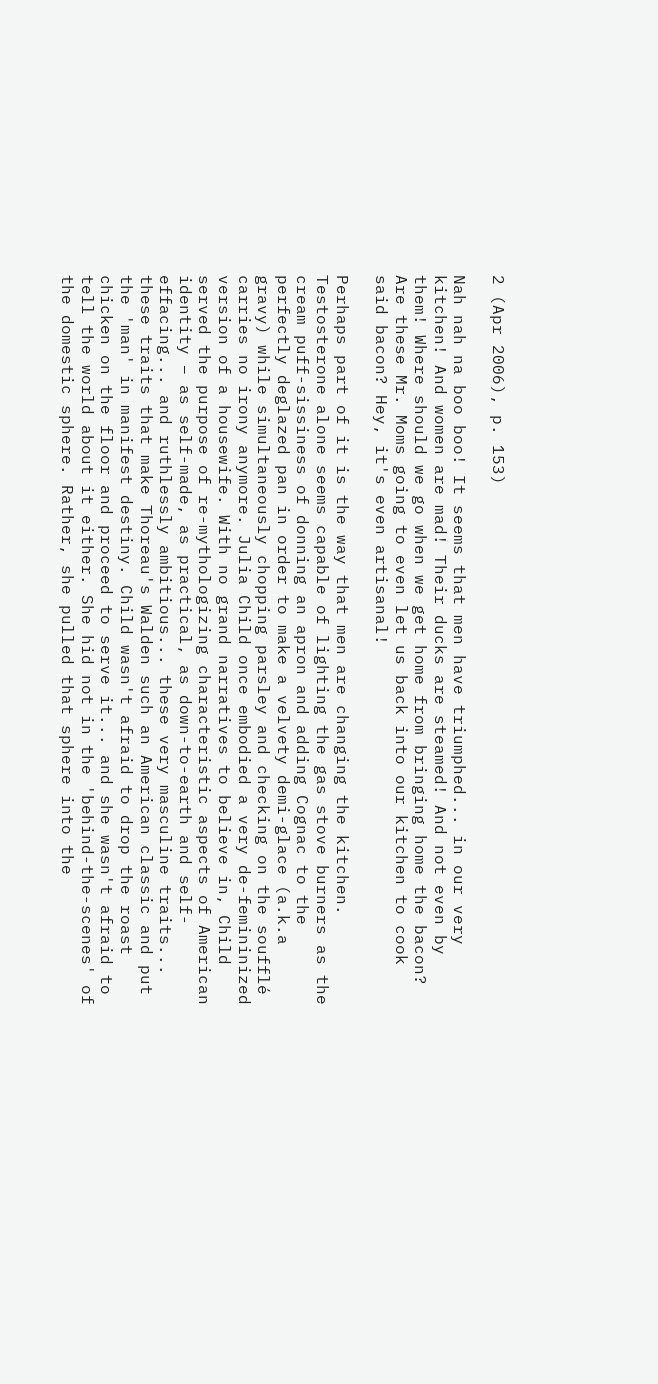2 (Apr 2006), p. 153)

Nah nah na boo boo! It seems that men have triumphed... in our very kitchen! And women are mad! Their ducks are steamed! And not even by them! Where should we go when we get home from bringing home the bacon? Are these Mr. Moms going to even let us back into our kitchen to cook said bacon? Hey, it's even artisanal!

Perhaps part of it is the way that men are changing the kitchen. Testosterone alone seems capable of lighting the gas stove burners as the cream puff-sissiness of donning an apron and adding Cognac to the perfectly deglazed pan in order to make a velvety demi-glace (a.k.a gravy) while simultaneously chopping parsley and checking on the soufflé carries no irony anymore. Julia Child once embodied a very de-femininized version of a housewife. With no grand narratives to believe in, Child served the purpose of re-mythologizing characteristic aspects of American identity – as self-made, as practical, as down-to-earth and self-effacing... and ruthlessly ambitious... these very masculine traits... these traits that make Thoreau's Walden such an American classic and put the 'man' in manifest destiny. Child wasn't afraid to drop the roast chicken on the floor and proceed to serve it... and she wasn't afraid to tell the world about it either. She hid not in the 'behind-the-scenes' of the domestic sphere. Rather, she pulled that sphere into the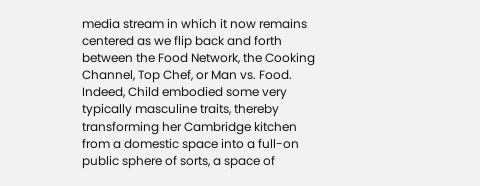media stream in which it now remains centered as we flip back and forth between the Food Network, the Cooking Channel, Top Chef, or Man vs. Food. Indeed, Child embodied some very typically masculine traits, thereby transforming her Cambridge kitchen from a domestic space into a full-on public sphere of sorts, a space of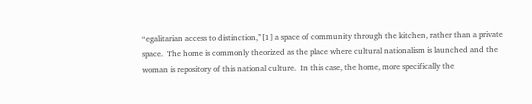“egalitarian access to distinction,”[1] a space of community through the kitchen, rather than a private space.  The home is commonly theorized as the place where cultural nationalism is launched and the woman is repository of this national culture.  In this case, the home, more specifically the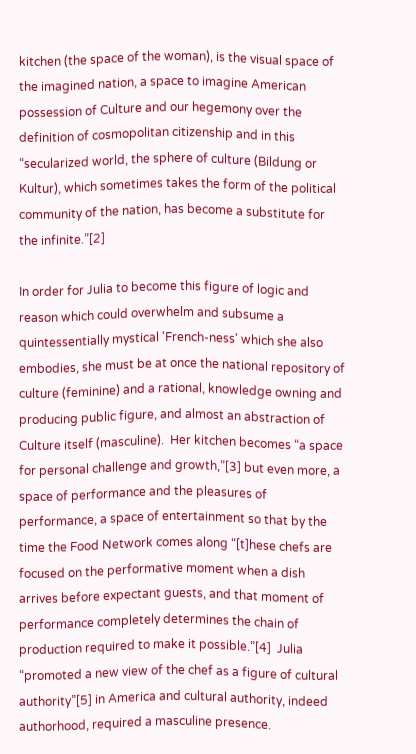kitchen (the space of the woman), is the visual space of the imagined nation, a space to imagine American possession of Culture and our hegemony over the definition of cosmopolitan citizenship and in this “secularized world, the sphere of culture (Bildung or Kultur), which sometimes takes the form of the political community of the nation, has become a substitute for the infinite.”[2]

In order for Julia to become this figure of logic and reason which could overwhelm and subsume a quintessentially mystical 'French-ness' which she also embodies, she must be at once the national repository of culture (feminine) and a rational, knowledge owning and producing public figure, and almost an abstraction of Culture itself (masculine).  Her kitchen becomes “a space for personal challenge and growth,”[3] but even more, a space of performance and the pleasures of performance, a space of entertainment so that by the time the Food Network comes along “[t]hese chefs are focused on the performative moment when a dish arrives before expectant guests, and that moment of performance completely determines the chain of production required to make it possible.”[4]  Julia “promoted a new view of the chef as a figure of cultural authority”[5] in America and cultural authority, indeed authorhood, required a masculine presence.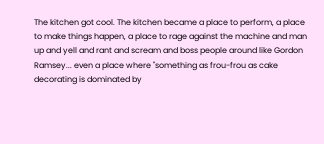The kitchen got cool. The kitchen became a place to perform, a place to make things happen, a place to rage against the machine and man up and yell and rant and scream and boss people around like Gordon Ramsey... even a place where "something as frou-frou as cake decorating is dominated by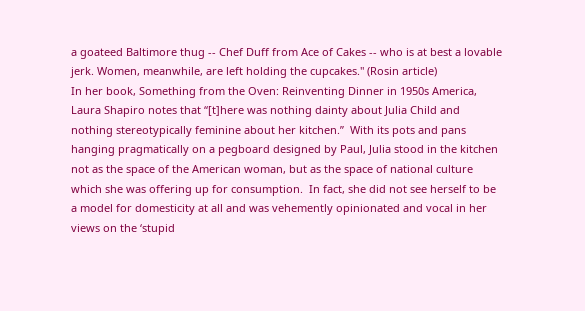a goateed Baltimore thug -- Chef Duff from Ace of Cakes -- who is at best a lovable jerk. Women, meanwhile, are left holding the cupcakes." (Rosin article)
In her book, Something from the Oven: Reinventing Dinner in 1950s America, Laura Shapiro notes that “[t]here was nothing dainty about Julia Child and nothing stereotypically feminine about her kitchen.”  With its pots and pans hanging pragmatically on a pegboard designed by Paul, Julia stood in the kitchen not as the space of the American woman, but as the space of national culture which she was offering up for consumption.  In fact, she did not see herself to be a model for domesticity at all and was vehemently opinionated and vocal in her views on the ‘stupid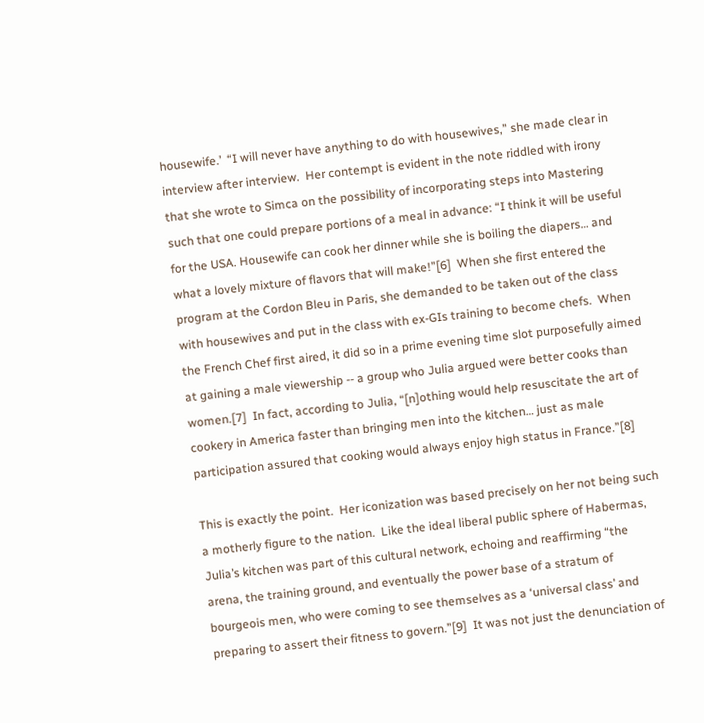housewife.’  “I will never have anything to do with housewives,” she made clear in interview after interview.  Her contempt is evident in the note riddled with irony that she wrote to Simca on the possibility of incorporating steps into Mastering such that one could prepare portions of a meal in advance: “I think it will be useful for the USA. Housewife can cook her dinner while she is boiling the diapers… and what a lovely mixture of flavors that will make!”[6]  When she first entered the program at the Cordon Bleu in Paris, she demanded to be taken out of the class with housewives and put in the class with ex-GIs training to become chefs.  When the French Chef first aired, it did so in a prime evening time slot purposefully aimed at gaining a male viewership -- a group who Julia argued were better cooks than women.[7]  In fact, according to Julia, “[n]othing would help resuscitate the art of cookery in America faster than bringing men into the kitchen… just as male participation assured that cooking would always enjoy high status in France.”[8]

This is exactly the point.  Her iconization was based precisely on her not being such a motherly figure to the nation.  Like the ideal liberal public sphere of Habermas, Julia’s kitchen was part of this cultural network, echoing and reaffirming “the arena, the training ground, and eventually the power base of a stratum of bourgeois men, who were coming to see themselves as a ‘universal class’ and preparing to assert their fitness to govern.”[9]  It was not just the denunciation of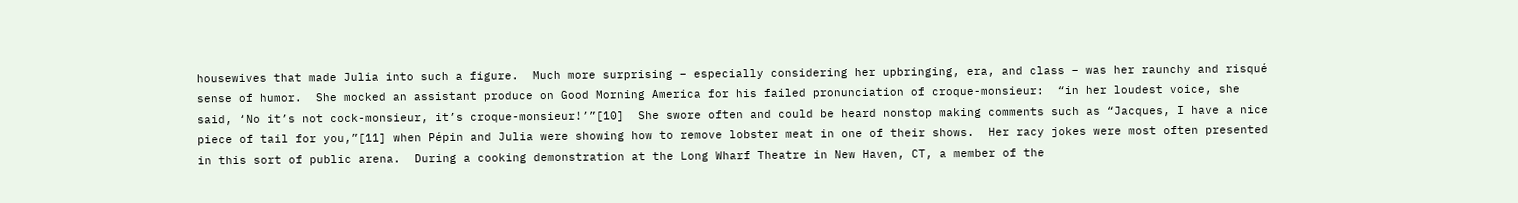housewives that made Julia into such a figure.  Much more surprising – especially considering her upbringing, era, and class – was her raunchy and risqué sense of humor.  She mocked an assistant produce on Good Morning America for his failed pronunciation of croque-monsieur:  “in her loudest voice, she said, ‘No it’s not cock-monsieur, it’s croque-monsieur!’”[10]  She swore often and could be heard nonstop making comments such as “Jacques, I have a nice piece of tail for you,”[11] when Pépin and Julia were showing how to remove lobster meat in one of their shows.  Her racy jokes were most often presented in this sort of public arena.  During a cooking demonstration at the Long Wharf Theatre in New Haven, CT, a member of the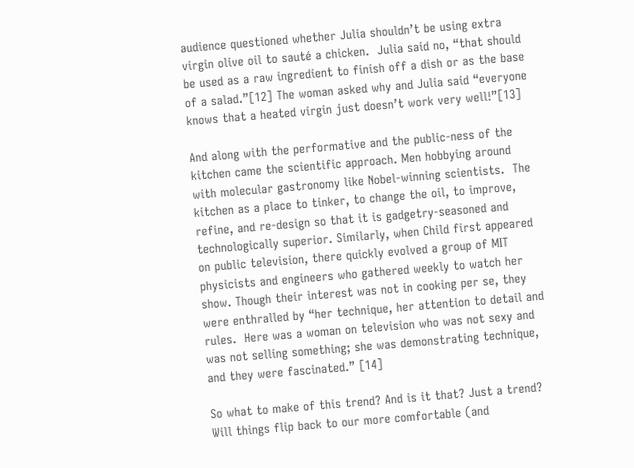audience questioned whether Julia shouldn’t be using extra virgin olive oil to sauté a chicken.  Julia said no, “that should be used as a raw ingredient to finish off a dish or as the base of a salad.”[12] The woman asked why and Julia said “everyone knows that a heated virgin just doesn’t work very well!”[13]

And along with the performative and the public-ness of the kitchen came the scientific approach. Men hobbying around with molecular gastronomy like Nobel-winning scientists.  The kitchen as a place to tinker, to change the oil, to improve, refine, and re-design so that it is gadgetry-seasoned and technologically superior. Similarly, when Child first appeared on public television, there quickly evolved a group of MIT physicists and engineers who gathered weekly to watch her show. Though their interest was not in cooking per se, they were enthralled by “her technique, her attention to detail and rules.  Here was a woman on television who was not sexy and was not selling something; she was demonstrating technique, and they were fascinated.” [14]

So what to make of this trend? And is it that? Just a trend? Will things flip back to our more comfortable (and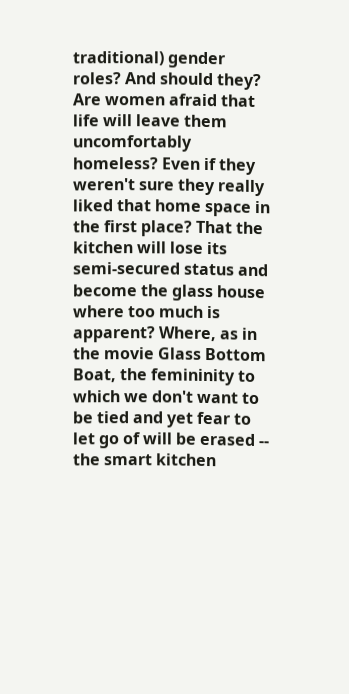traditional) gender roles? And should they? Are women afraid that life will leave them uncomfortably homeless? Even if they weren't sure they really liked that home space in the first place? That the kitchen will lose its semi-secured status and become the glass house where too much is apparent? Where, as in the movie Glass Bottom Boat, the femininity to which we don't want to be tied and yet fear to let go of will be erased -- the smart kitchen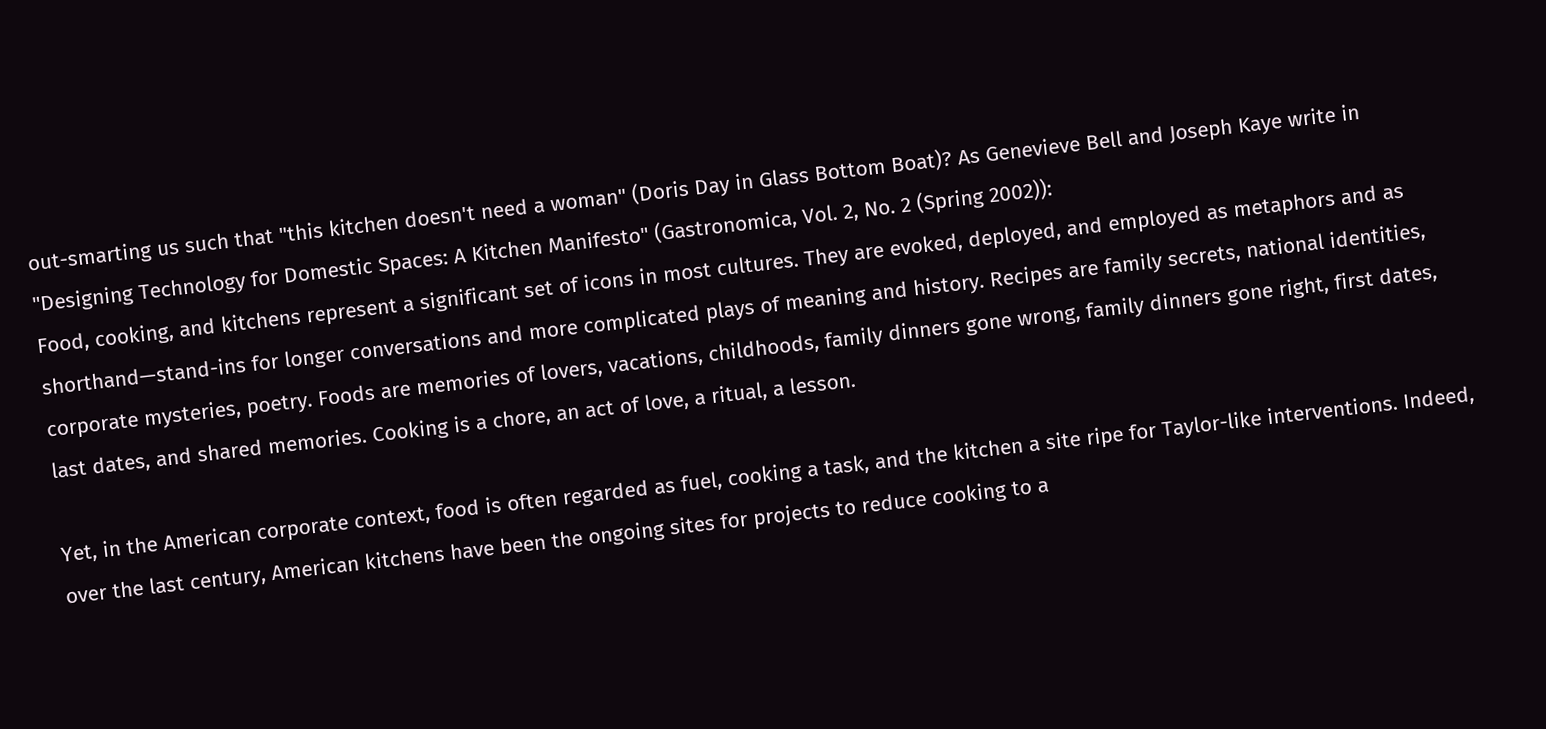out-smarting us such that "this kitchen doesn't need a woman" (Doris Day in Glass Bottom Boat)? As Genevieve Bell and Joseph Kaye write in "Designing Technology for Domestic Spaces: A Kitchen Manifesto" (Gastronomica, Vol. 2, No. 2 (Spring 2002)):
Food, cooking, and kitchens represent a significant set of icons in most cultures. They are evoked, deployed, and employed as metaphors and as shorthand—stand-ins for longer conversations and more complicated plays of meaning and history. Recipes are family secrets, national identities, corporate mysteries, poetry. Foods are memories of lovers, vacations, childhoods, family dinners gone wrong, family dinners gone right, first dates, last dates, and shared memories. Cooking is a chore, an act of love, a ritual, a lesson.

Yet, in the American corporate context, food is often regarded as fuel, cooking a task, and the kitchen a site ripe for Taylor-like interventions. Indeed, over the last century, American kitchens have been the ongoing sites for projects to reduce cooking to a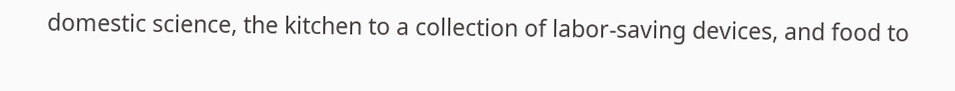domestic science, the kitchen to a collection of labor-saving devices, and food to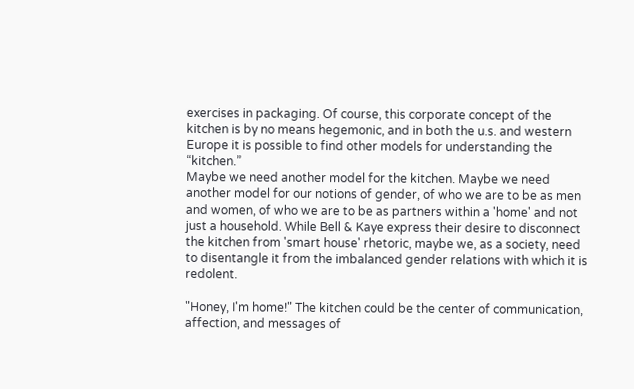exercises in packaging. Of course, this corporate concept of the kitchen is by no means hegemonic, and in both the u.s. and western Europe it is possible to find other models for understanding the “kitchen.”
Maybe we need another model for the kitchen. Maybe we need another model for our notions of gender, of who we are to be as men and women, of who we are to be as partners within a 'home' and not just a household. While Bell & Kaye express their desire to disconnect the kitchen from 'smart house' rhetoric, maybe we, as a society, need to disentangle it from the imbalanced gender relations with which it is redolent.

"Honey, I'm home!" The kitchen could be the center of communication, affection, and messages of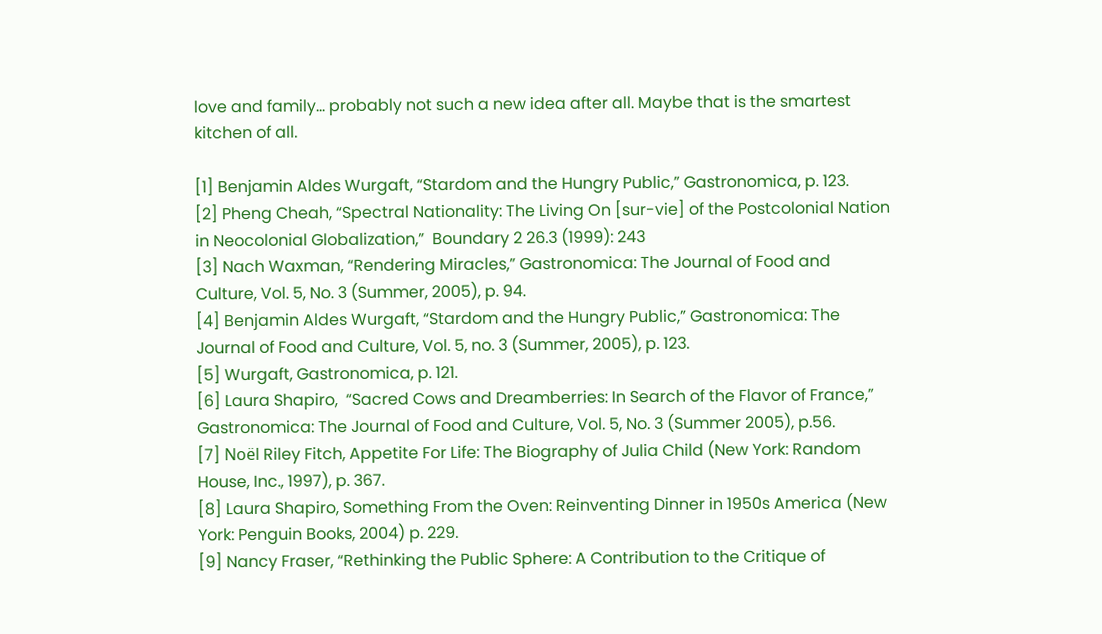love and family... probably not such a new idea after all. Maybe that is the smartest kitchen of all.

[1] Benjamin Aldes Wurgaft, “Stardom and the Hungry Public,” Gastronomica, p. 123.
[2] Pheng Cheah, “Spectral Nationality: The Living On [sur-vie] of the Postcolonial Nation in Neocolonial Globalization,”  Boundary 2 26.3 (1999): 243
[3] Nach Waxman, “Rendering Miracles,” Gastronomica: The Journal of Food and Culture, Vol. 5, No. 3 (Summer, 2005), p. 94.
[4] Benjamin Aldes Wurgaft, “Stardom and the Hungry Public,” Gastronomica: The Journal of Food and Culture, Vol. 5, no. 3 (Summer, 2005), p. 123.
[5] Wurgaft, Gastronomica, p. 121.
[6] Laura Shapiro,  “Sacred Cows and Dreamberries: In Search of the Flavor of France,”  Gastronomica: The Journal of Food and Culture, Vol. 5, No. 3 (Summer 2005), p.56.
[7] Noël Riley Fitch, Appetite For Life: The Biography of Julia Child (New York: Random House, Inc., 1997), p. 367.
[8] Laura Shapiro, Something From the Oven: Reinventing Dinner in 1950s America (New York: Penguin Books, 2004) p. 229.
[9] Nancy Fraser, “Rethinking the Public Sphere: A Contribution to the Critique of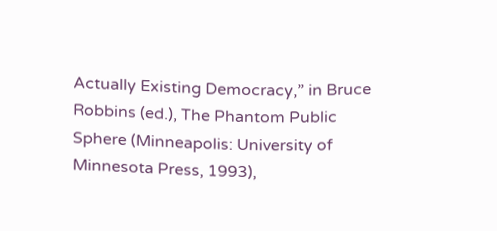Actually Existing Democracy,” in Bruce Robbins (ed.), The Phantom Public Sphere (Minneapolis: University of Minnesota Press, 1993),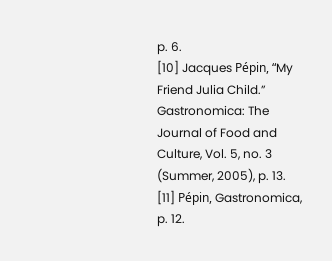p. 6.
[10] Jacques Pépin, “My Friend Julia Child.”  Gastronomica: The Journal of Food and Culture, Vol. 5, no. 3 (Summer, 2005), p. 13.
[11] Pépin, Gastronomica, p. 12.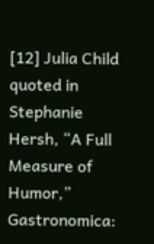[12] Julia Child quoted in Stephanie Hersh, “A Full Measure of Humor,” Gastronomica: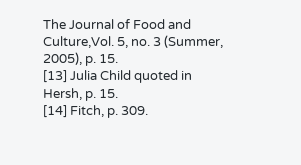The Journal of Food and Culture,Vol. 5, no. 3 (Summer, 2005), p. 15.
[13] Julia Child quoted in Hersh, p. 15.
[14] Fitch, p. 309.